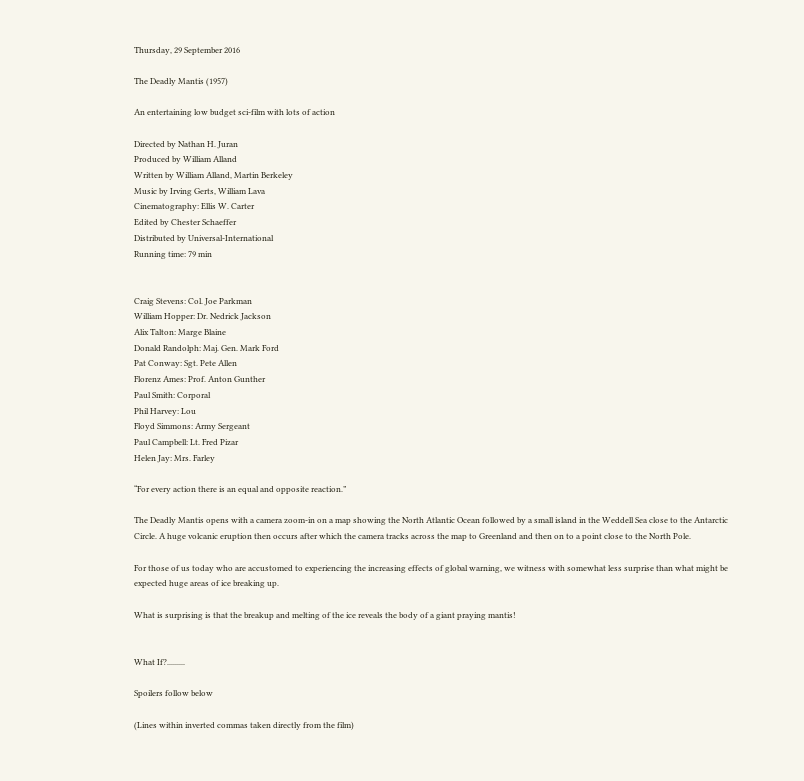Thursday, 29 September 2016

The Deadly Mantis (1957)

An entertaining low budget sci-film with lots of action

Directed by Nathan H. Juran
Produced by William Alland
Written by William Alland, Martin Berkeley
Music by Irving Gerts, William Lava
Cinematography: Ellis W. Carter
Edited by Chester Schaeffer
Distributed by Universal-International
Running time: 79 min


Craig Stevens: Col. Joe Parkman
William Hopper: Dr. Nedrick Jackson
Alix Talton: Marge Blaine
Donald Randolph: Maj. Gen. Mark Ford
Pat Conway: Sgt. Pete Allen
Florenz Ames: Prof. Anton Gunther
Paul Smith: Corporal
Phil Harvey: Lou
Floyd Simmons: Army Sergeant
Paul Campbell: Lt. Fred Pizar
Helen Jay: Mrs. Farley

“For every action there is an equal and opposite reaction.”

The Deadly Mantis opens with a camera zoom-in on a map showing the North Atlantic Ocean followed by a small island in the Weddell Sea close to the Antarctic Circle. A huge volcanic eruption then occurs after which the camera tracks across the map to Greenland and then on to a point close to the North Pole.

For those of us today who are accustomed to experiencing the increasing effects of global warning, we witness with somewhat less surprise than what might be expected huge areas of ice breaking up.

What is surprising is that the breakup and melting of the ice reveals the body of a giant praying mantis!


What If?.........

Spoilers follow below

(Lines within inverted commas taken directly from the film)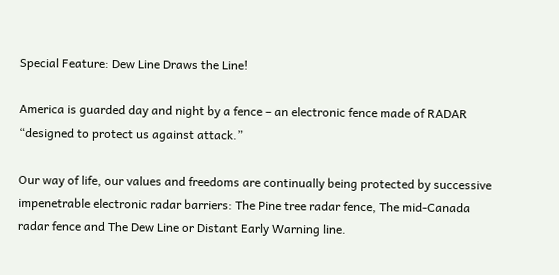Special Feature: Dew Line Draws the Line!

America is guarded day and night by a fence – an electronic fence made of RADAR “designed to protect us against attack.”

Our way of life, our values and freedoms are continually being protected by successive impenetrable electronic radar barriers: The Pine tree radar fence, The mid-Canada radar fence and The Dew Line or Distant Early Warning line.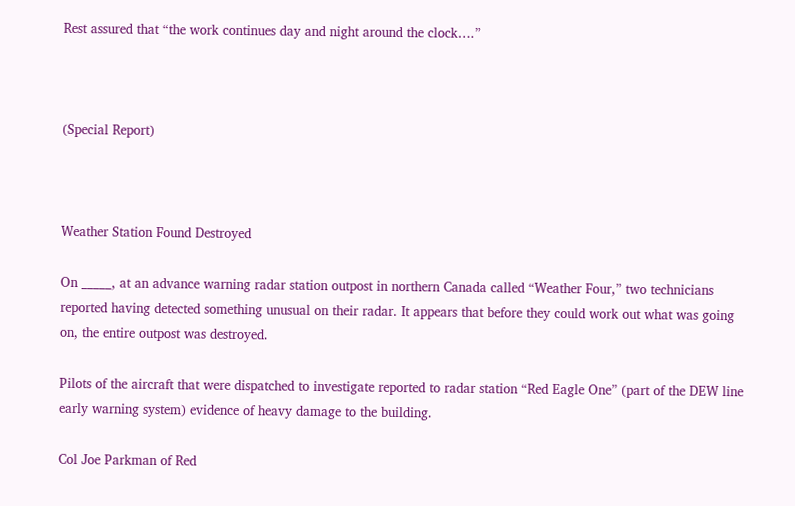Rest assured that “the work continues day and night around the clock….”



(Special Report)



Weather Station Found Destroyed

On _____, at an advance warning radar station outpost in northern Canada called “Weather Four,” two technicians reported having detected something unusual on their radar. It appears that before they could work out what was going on, the entire outpost was destroyed.

Pilots of the aircraft that were dispatched to investigate reported to radar station “Red Eagle One” (part of the DEW line early warning system) evidence of heavy damage to the building.

Col Joe Parkman of Red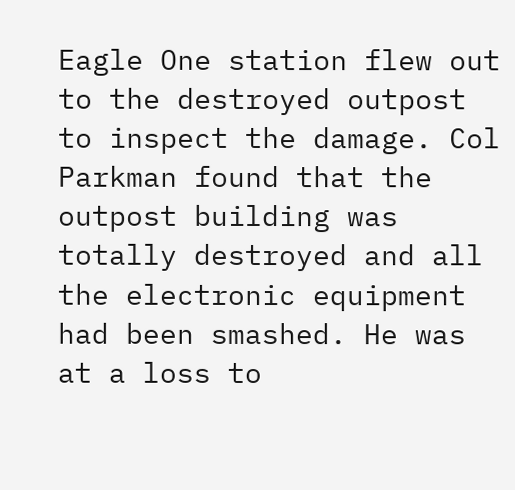Eagle One station flew out to the destroyed outpost to inspect the damage. Col Parkman found that the outpost building was totally destroyed and all the electronic equipment had been smashed. He was at a loss to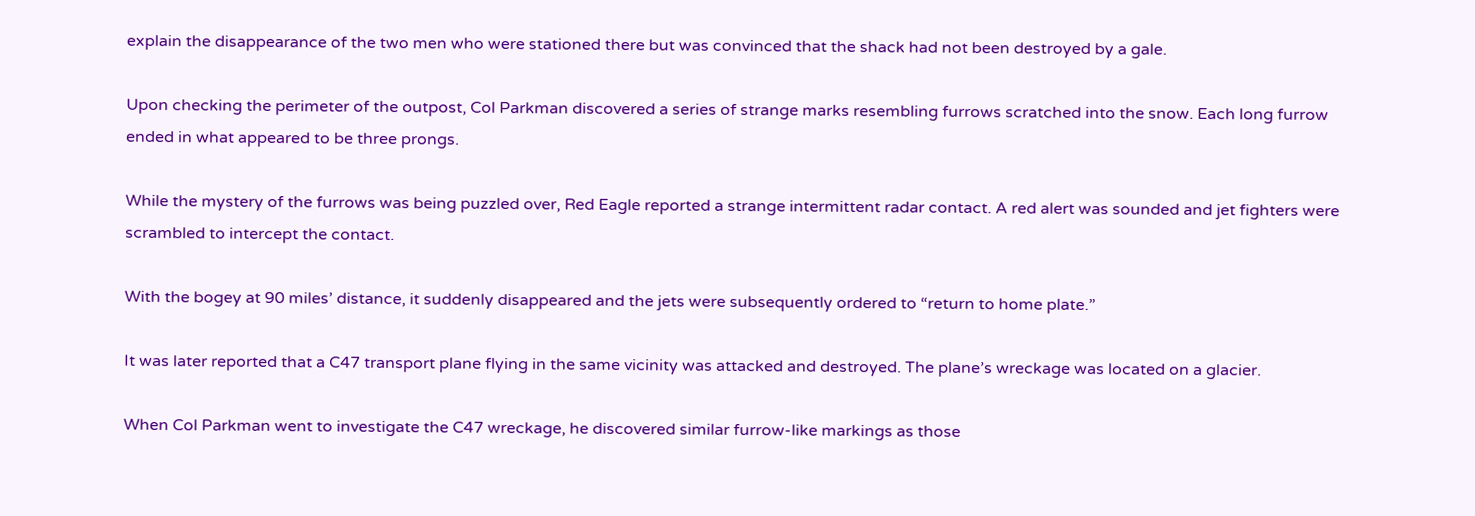explain the disappearance of the two men who were stationed there but was convinced that the shack had not been destroyed by a gale.

Upon checking the perimeter of the outpost, Col Parkman discovered a series of strange marks resembling furrows scratched into the snow. Each long furrow ended in what appeared to be three prongs.

While the mystery of the furrows was being puzzled over, Red Eagle reported a strange intermittent radar contact. A red alert was sounded and jet fighters were scrambled to intercept the contact.

With the bogey at 90 miles’ distance, it suddenly disappeared and the jets were subsequently ordered to “return to home plate.”

It was later reported that a C47 transport plane flying in the same vicinity was attacked and destroyed. The plane’s wreckage was located on a glacier.

When Col Parkman went to investigate the C47 wreckage, he discovered similar furrow-like markings as those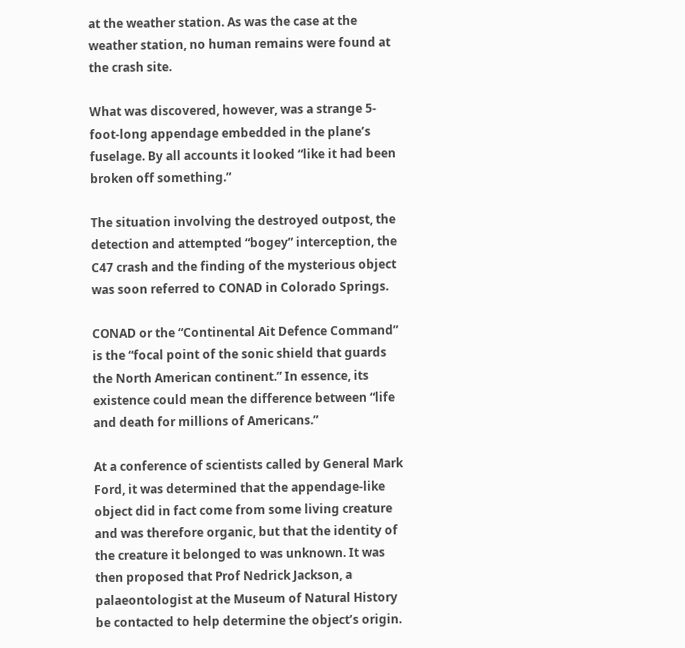at the weather station. As was the case at the weather station, no human remains were found at the crash site.

What was discovered, however, was a strange 5-foot-long appendage embedded in the plane’s fuselage. By all accounts it looked “like it had been broken off something.”

The situation involving the destroyed outpost, the detection and attempted “bogey” interception, the C47 crash and the finding of the mysterious object was soon referred to CONAD in Colorado Springs.

CONAD or the “Continental Ait Defence Command” is the “focal point of the sonic shield that guards the North American continent.” In essence, its existence could mean the difference between “life and death for millions of Americans.”

At a conference of scientists called by General Mark Ford, it was determined that the appendage-like object did in fact come from some living creature and was therefore organic, but that the identity of the creature it belonged to was unknown. It was then proposed that Prof Nedrick Jackson, a palaeontologist at the Museum of Natural History be contacted to help determine the object’s origin.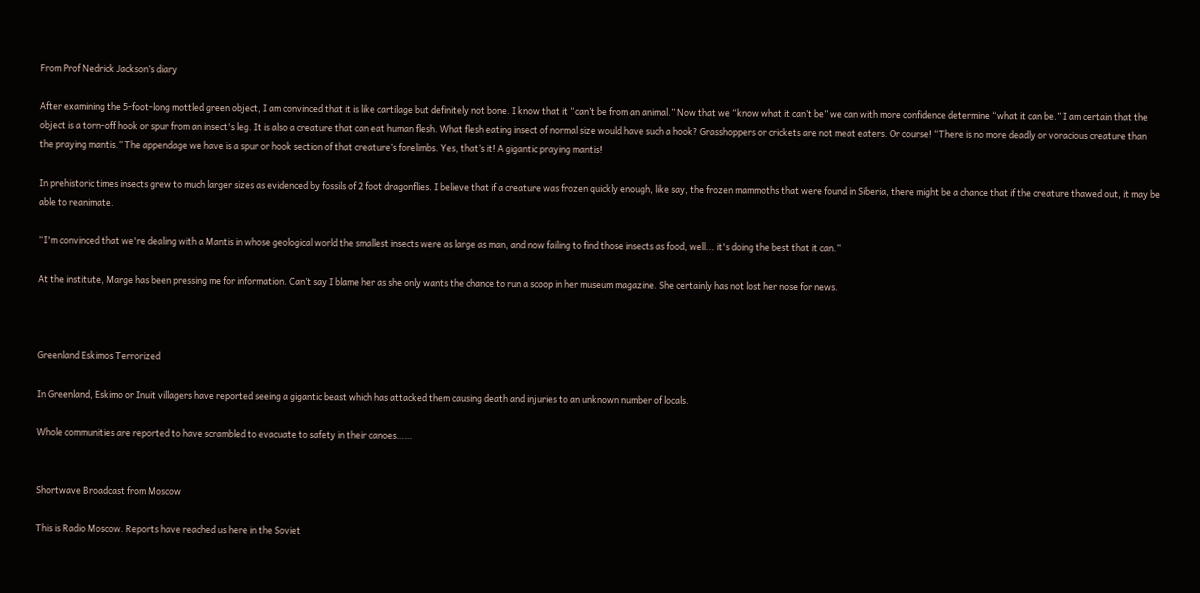From Prof Nedrick Jackson’s diary

After examining the 5-foot-long mottled green object, I am convinced that it is like cartilage but definitely not bone. I know that it “can’t be from an animal.” Now that we “know what it can’t be” we can with more confidence determine “what it can be.” I am certain that the object is a torn-off hook or spur from an insect's leg. It is also a creature that can eat human flesh. What flesh eating insect of normal size would have such a hook? Grasshoppers or crickets are not meat eaters. Or course! “There is no more deadly or voracious creature than the praying mantis.” The appendage we have is a spur or hook section of that creature’s forelimbs. Yes, that’s it! A gigantic praying mantis!

In prehistoric times insects grew to much larger sizes as evidenced by fossils of 2 foot dragonflies. I believe that if a creature was frozen quickly enough, like say, the frozen mammoths that were found in Siberia, there might be a chance that if the creature thawed out, it may be able to reanimate.

“I'm convinced that we're dealing with a Mantis in whose geological world the smallest insects were as large as man, and now failing to find those insects as food, well... it's doing the best that it can.”

At the institute, Marge has been pressing me for information. Can’t say I blame her as she only wants the chance to run a scoop in her museum magazine. She certainly has not lost her nose for news.



Greenland Eskimos Terrorized

In Greenland, Eskimo or Inuit villagers have reported seeing a gigantic beast which has attacked them causing death and injuries to an unknown number of locals.

Whole communities are reported to have scrambled to evacuate to safety in their canoes……


Shortwave Broadcast from Moscow

This is Radio Moscow. Reports have reached us here in the Soviet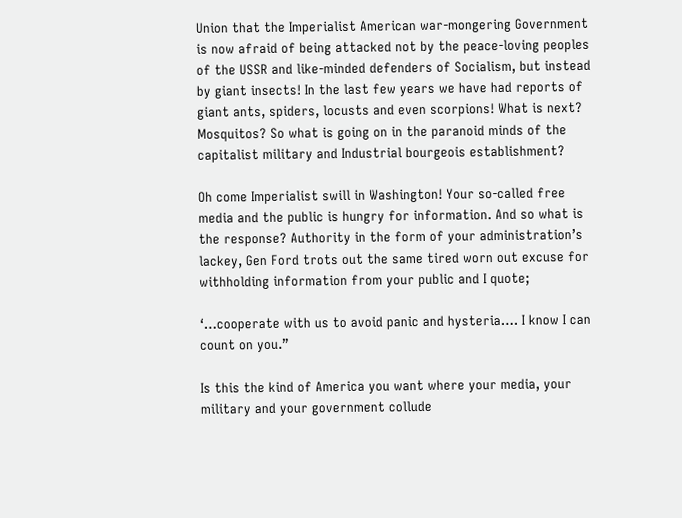Union that the Imperialist American war-mongering Government is now afraid of being attacked not by the peace-loving peoples of the USSR and like-minded defenders of Socialism, but instead by giant insects! In the last few years we have had reports of giant ants, spiders, locusts and even scorpions! What is next? Mosquitos? So what is going on in the paranoid minds of the capitalist military and Industrial bourgeois establishment?

Oh come Imperialist swill in Washington! Your so-called free media and the public is hungry for information. And so what is the response? Authority in the form of your administration’s lackey, Gen Ford trots out the same tired worn out excuse for withholding information from your public and I quote;

‘…cooperate with us to avoid panic and hysteria…. I know I can count on you.”

Is this the kind of America you want where your media, your military and your government collude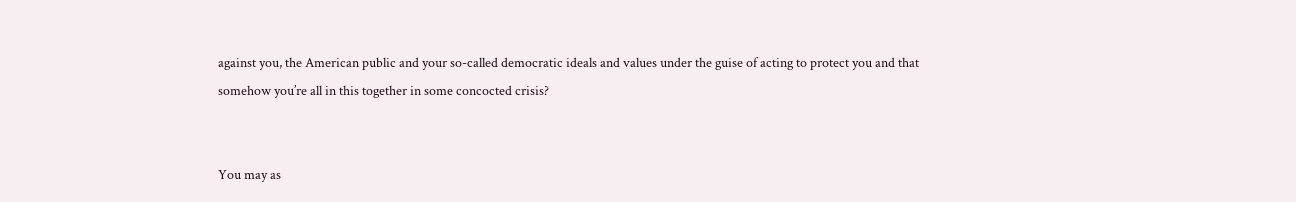against you, the American public and your so-called democratic ideals and values under the guise of acting to protect you and that somehow you’re all in this together in some concocted crisis?


You may as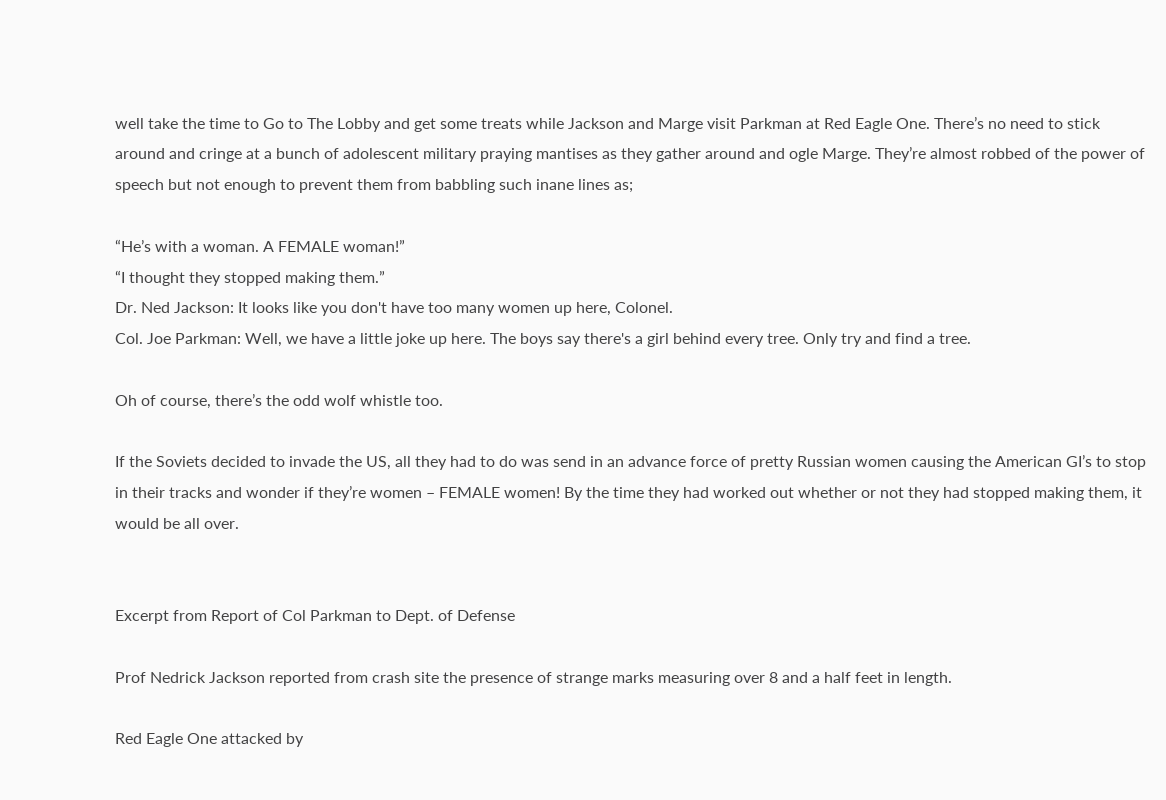well take the time to Go to The Lobby and get some treats while Jackson and Marge visit Parkman at Red Eagle One. There’s no need to stick around and cringe at a bunch of adolescent military praying mantises as they gather around and ogle Marge. They’re almost robbed of the power of speech but not enough to prevent them from babbling such inane lines as;

“He’s with a woman. A FEMALE woman!”
“I thought they stopped making them.”
Dr. Ned Jackson: It looks like you don't have too many women up here, Colonel.
Col. Joe Parkman: Well, we have a little joke up here. The boys say there's a girl behind every tree. Only try and find a tree.

Oh of course, there’s the odd wolf whistle too.

If the Soviets decided to invade the US, all they had to do was send in an advance force of pretty Russian women causing the American GI’s to stop in their tracks and wonder if they’re women – FEMALE women! By the time they had worked out whether or not they had stopped making them, it would be all over.


Excerpt from Report of Col Parkman to Dept. of Defense

Prof Nedrick Jackson reported from crash site the presence of strange marks measuring over 8 and a half feet in length.

Red Eagle One attacked by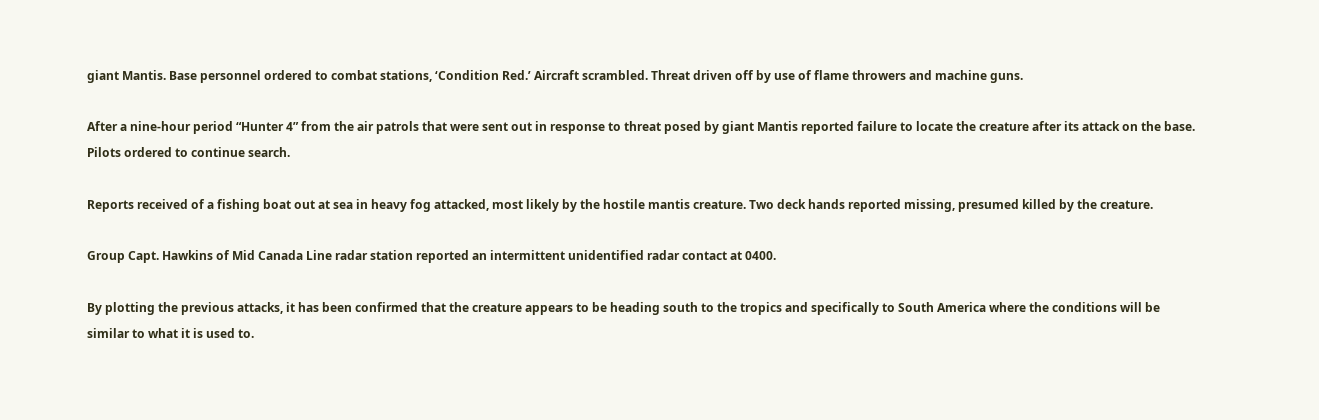giant Mantis. Base personnel ordered to combat stations, ‘Condition Red.’ Aircraft scrambled. Threat driven off by use of flame throwers and machine guns.

After a nine-hour period “Hunter 4” from the air patrols that were sent out in response to threat posed by giant Mantis reported failure to locate the creature after its attack on the base. Pilots ordered to continue search.

Reports received of a fishing boat out at sea in heavy fog attacked, most likely by the hostile mantis creature. Two deck hands reported missing, presumed killed by the creature.

Group Capt. Hawkins of Mid Canada Line radar station reported an intermittent unidentified radar contact at 0400.

By plotting the previous attacks, it has been confirmed that the creature appears to be heading south to the tropics and specifically to South America where the conditions will be similar to what it is used to.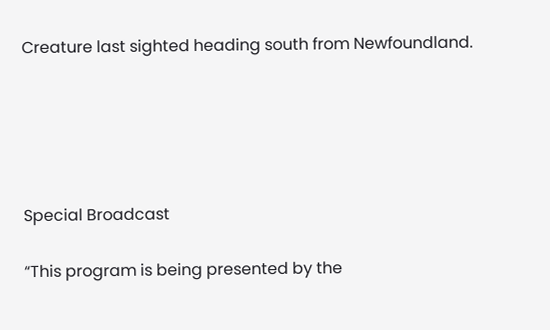Creature last sighted heading south from Newfoundland.





Special Broadcast

“This program is being presented by the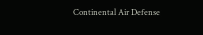Continental Air Defense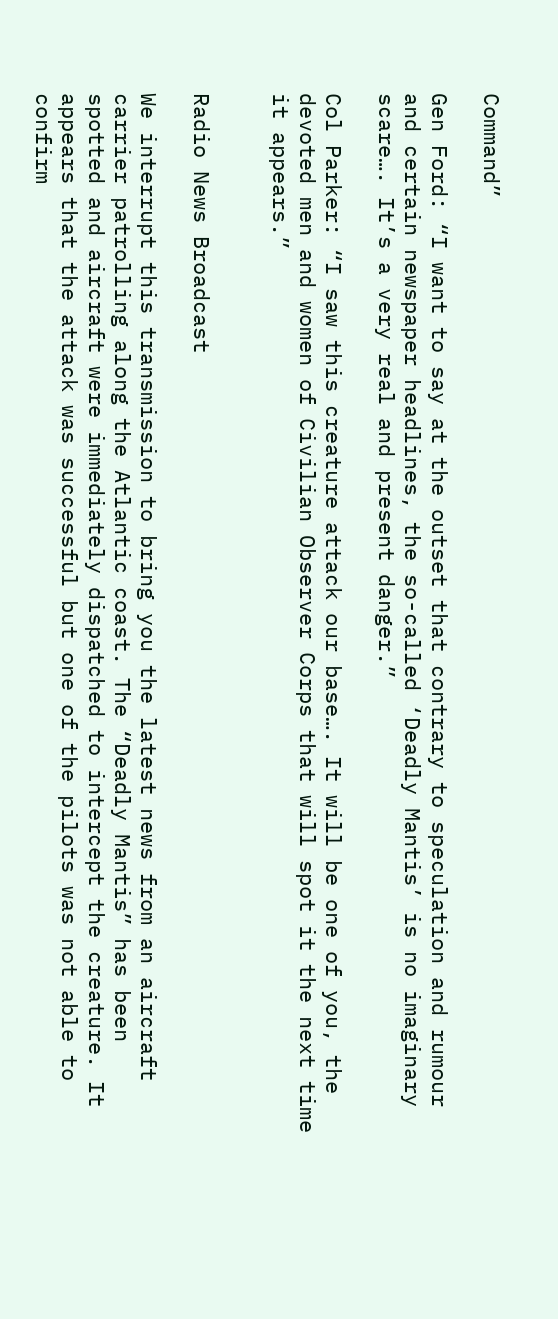Command”

Gen Ford: “I want to say at the outset that contrary to speculation and rumour and certain newspaper headlines, the so-called ‘Deadly Mantis’ is no imaginary scare…. It’s a very real and present danger.”

Col Parker: “I saw this creature attack our base…. It will be one of you, the devoted men and women of Civilian Observer Corps that will spot it the next time it appears.”


Radio News Broadcast

We interrupt this transmission to bring you the latest news from an aircraft carrier patrolling along the Atlantic coast. The “Deadly Mantis” has been spotted and aircraft were immediately dispatched to intercept the creature. It appears that the attack was successful but one of the pilots was not able to confirm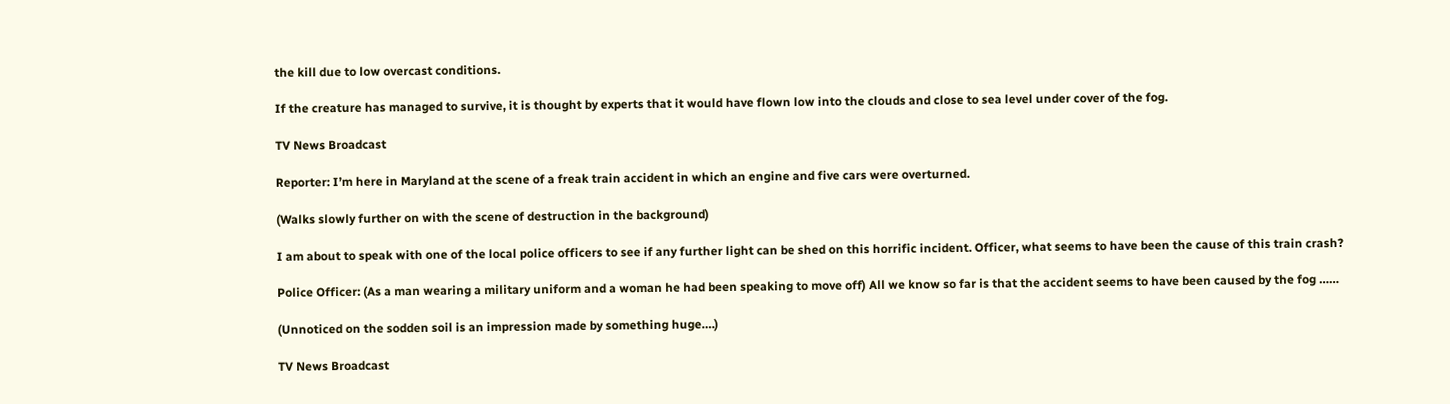the kill due to low overcast conditions.

If the creature has managed to survive, it is thought by experts that it would have flown low into the clouds and close to sea level under cover of the fog.

TV News Broadcast

Reporter: I’m here in Maryland at the scene of a freak train accident in which an engine and five cars were overturned.

(Walks slowly further on with the scene of destruction in the background)

I am about to speak with one of the local police officers to see if any further light can be shed on this horrific incident. Officer, what seems to have been the cause of this train crash?

Police Officer: (As a man wearing a military uniform and a woman he had been speaking to move off) All we know so far is that the accident seems to have been caused by the fog ……

(Unnoticed on the sodden soil is an impression made by something huge….)

TV News Broadcast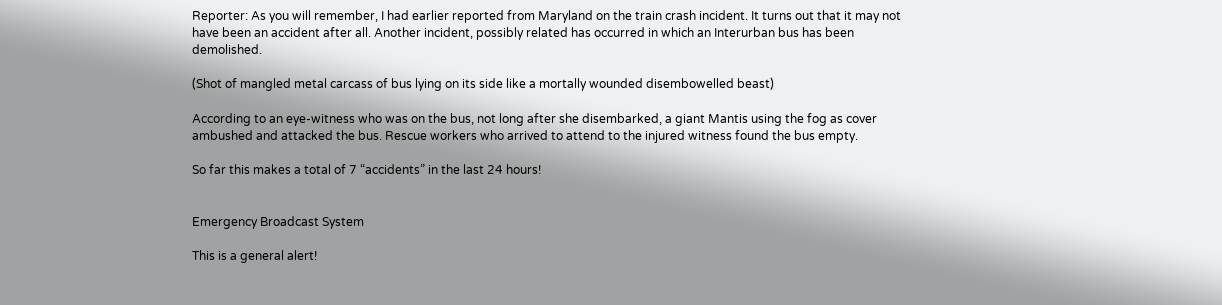Reporter: As you will remember, I had earlier reported from Maryland on the train crash incident. It turns out that it may not have been an accident after all. Another incident, possibly related has occurred in which an Interurban bus has been demolished.

(Shot of mangled metal carcass of bus lying on its side like a mortally wounded disembowelled beast)

According to an eye-witness who was on the bus, not long after she disembarked, a giant Mantis using the fog as cover ambushed and attacked the bus. Rescue workers who arrived to attend to the injured witness found the bus empty.

So far this makes a total of 7 “accidents” in the last 24 hours!


Emergency Broadcast System

This is a general alert!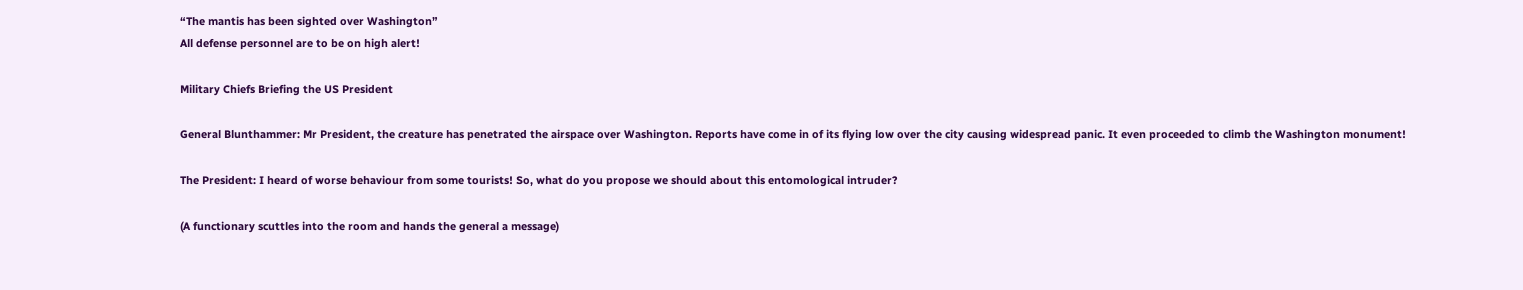“The mantis has been sighted over Washington”
All defense personnel are to be on high alert!

Military Chiefs Briefing the US President

General Blunthammer: Mr President, the creature has penetrated the airspace over Washington. Reports have come in of its flying low over the city causing widespread panic. It even proceeded to climb the Washington monument!

The President: I heard of worse behaviour from some tourists! So, what do you propose we should about this entomological intruder?

(A functionary scuttles into the room and hands the general a message)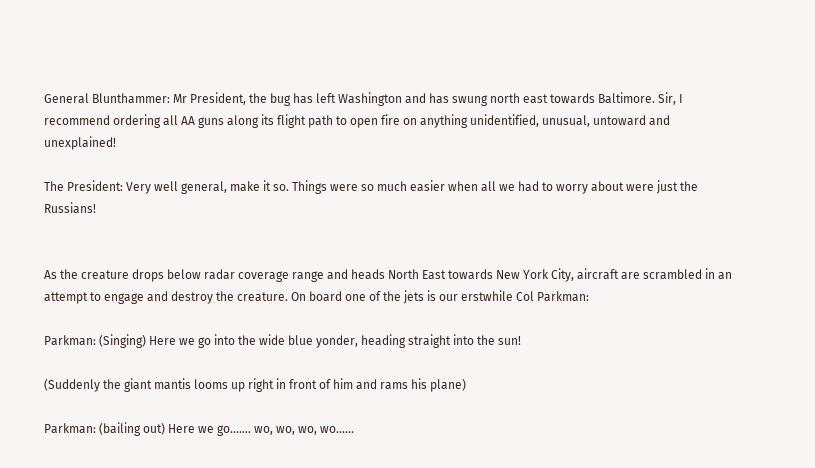General Blunthammer: Mr President, the bug has left Washington and has swung north east towards Baltimore. Sir, I recommend ordering all AA guns along its flight path to open fire on anything unidentified, unusual, untoward and unexplained!

The President: Very well general, make it so. Things were so much easier when all we had to worry about were just the Russians!


As the creature drops below radar coverage range and heads North East towards New York City, aircraft are scrambled in an attempt to engage and destroy the creature. On board one of the jets is our erstwhile Col Parkman:

Parkman: (Singing) Here we go into the wide blue yonder, heading straight into the sun!

(Suddenly the giant mantis looms up right in front of him and rams his plane)

Parkman: (bailing out) Here we go……. wo, wo, wo, wo……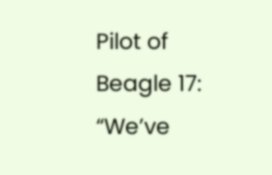Pilot of Beagle 17: “We’ve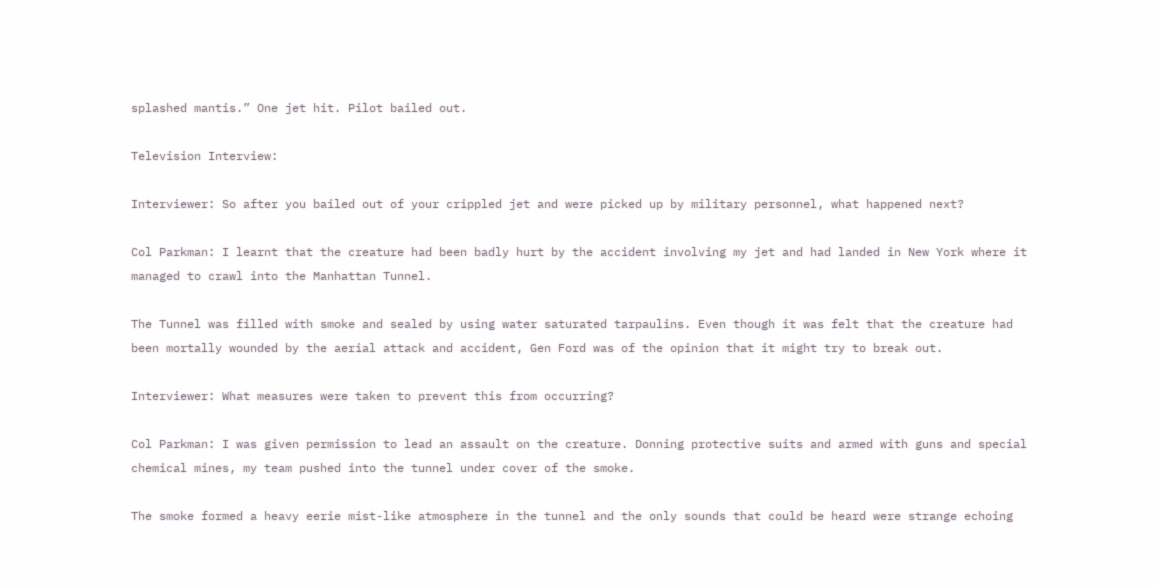splashed mantis.” One jet hit. Pilot bailed out.

Television Interview:

Interviewer: So after you bailed out of your crippled jet and were picked up by military personnel, what happened next?

Col Parkman: I learnt that the creature had been badly hurt by the accident involving my jet and had landed in New York where it managed to crawl into the Manhattan Tunnel.

The Tunnel was filled with smoke and sealed by using water saturated tarpaulins. Even though it was felt that the creature had been mortally wounded by the aerial attack and accident, Gen Ford was of the opinion that it might try to break out.

Interviewer: What measures were taken to prevent this from occurring?

Col Parkman: I was given permission to lead an assault on the creature. Donning protective suits and armed with guns and special chemical mines, my team pushed into the tunnel under cover of the smoke.

The smoke formed a heavy eerie mist-like atmosphere in the tunnel and the only sounds that could be heard were strange echoing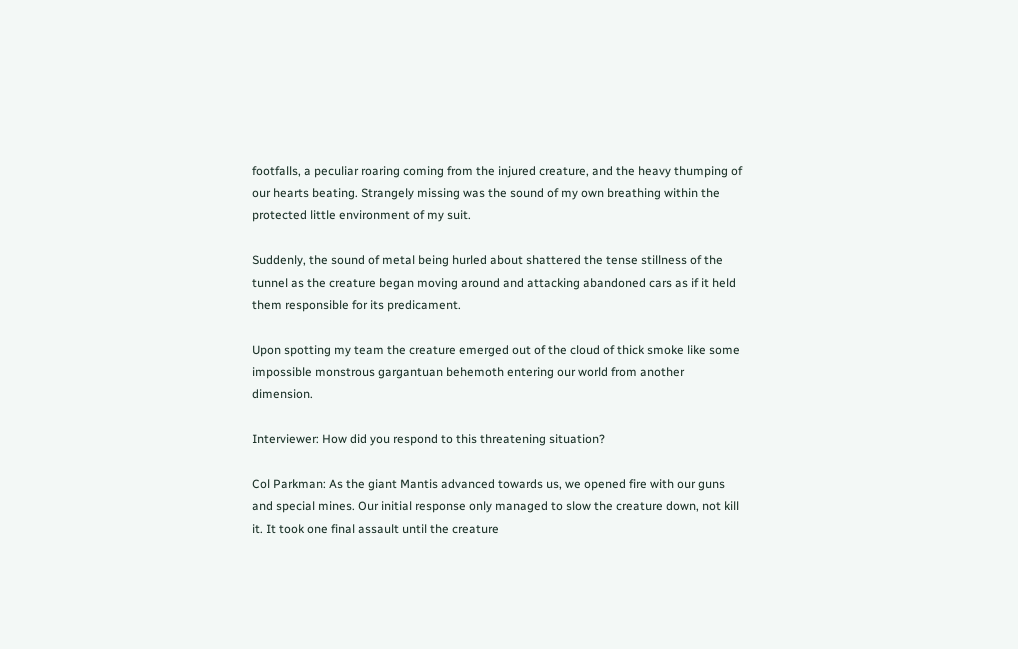footfalls, a peculiar roaring coming from the injured creature, and the heavy thumping of our hearts beating. Strangely missing was the sound of my own breathing within the protected little environment of my suit.

Suddenly, the sound of metal being hurled about shattered the tense stillness of the tunnel as the creature began moving around and attacking abandoned cars as if it held them responsible for its predicament.

Upon spotting my team the creature emerged out of the cloud of thick smoke like some impossible monstrous gargantuan behemoth entering our world from another dimension.

Interviewer: How did you respond to this threatening situation?

Col Parkman: As the giant Mantis advanced towards us, we opened fire with our guns and special mines. Our initial response only managed to slow the creature down, not kill it. It took one final assault until the creature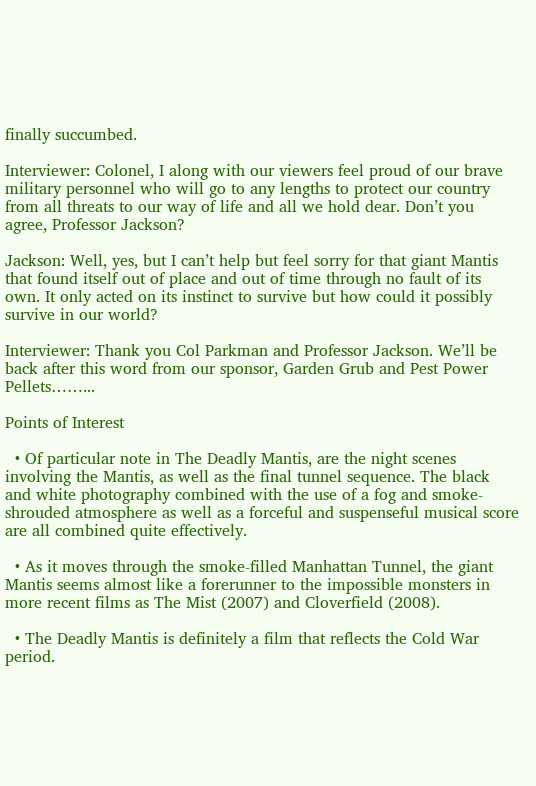finally succumbed.

Interviewer: Colonel, I along with our viewers feel proud of our brave military personnel who will go to any lengths to protect our country from all threats to our way of life and all we hold dear. Don’t you agree, Professor Jackson?

Jackson: Well, yes, but I can’t help but feel sorry for that giant Mantis that found itself out of place and out of time through no fault of its own. It only acted on its instinct to survive but how could it possibly survive in our world?

Interviewer: Thank you Col Parkman and Professor Jackson. We’ll be back after this word from our sponsor, Garden Grub and Pest Power Pellets……...

Points of Interest

  • Of particular note in The Deadly Mantis, are the night scenes involving the Mantis, as well as the final tunnel sequence. The black and white photography combined with the use of a fog and smoke-shrouded atmosphere as well as a forceful and suspenseful musical score are all combined quite effectively.

  • As it moves through the smoke-filled Manhattan Tunnel, the giant Mantis seems almost like a forerunner to the impossible monsters in more recent films as The Mist (2007) and Cloverfield (2008).

  • The Deadly Mantis is definitely a film that reflects the Cold War period.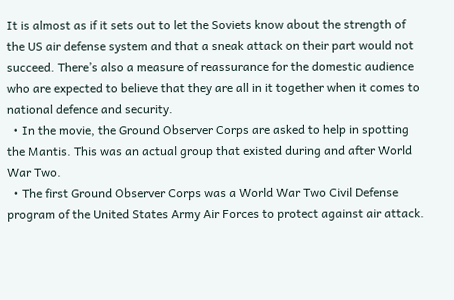It is almost as if it sets out to let the Soviets know about the strength of the US air defense system and that a sneak attack on their part would not succeed. There’s also a measure of reassurance for the domestic audience who are expected to believe that they are all in it together when it comes to national defence and security.
  • In the movie, the Ground Observer Corps are asked to help in spotting the Mantis. This was an actual group that existed during and after World War Two.
  • The first Ground Observer Corps was a World War Two Civil Defense program of the United States Army Air Forces to protect against air attack.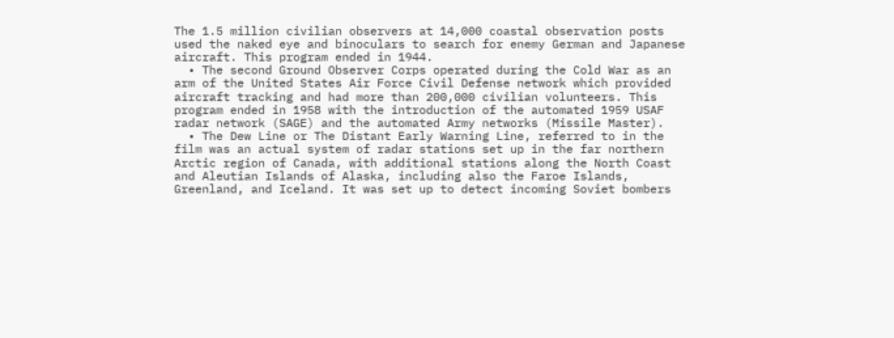The 1.5 million civilian observers at 14,000 coastal observation posts used the naked eye and binoculars to search for enemy German and Japanese aircraft. This program ended in 1944.
  • The second Ground Observer Corps operated during the Cold War as an arm of the United States Air Force Civil Defense network which provided aircraft tracking and had more than 200,000 civilian volunteers. This program ended in 1958 with the introduction of the automated 1959 USAF radar network (SAGE) and the automated Army networks (Missile Master).
  • The Dew Line or The Distant Early Warning Line, referred to in the film was an actual system of radar stations set up in the far northern Arctic region of Canada, with additional stations along the North Coast and Aleutian Islands of Alaska, including also the Faroe Islands, Greenland, and Iceland. It was set up to detect incoming Soviet bombers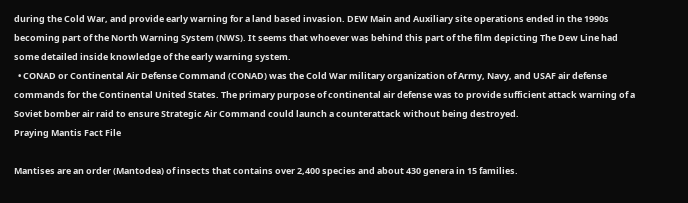during the Cold War, and provide early warning for a land based invasion. DEW Main and Auxiliary site operations ended in the 1990s becoming part of the North Warning System (NWS). It seems that whoever was behind this part of the film depicting The Dew Line had some detailed inside knowledge of the early warning system.
  • CONAD or Continental Air Defense Command (CONAD) was the Cold War military organization of Army, Navy, and USAF air defense commands for the Continental United States. The primary purpose of continental air defense was to provide sufficient attack warning of a Soviet bomber air raid to ensure Strategic Air Command could launch a counterattack without being destroyed.
Praying Mantis Fact File

Mantises are an order (Mantodea) of insects that contains over 2,400 species and about 430 genera in 15 families.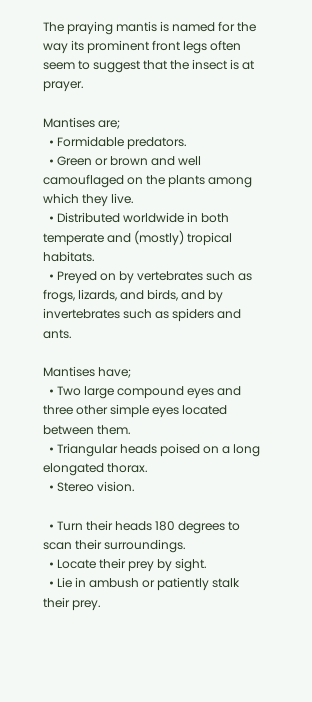The praying mantis is named for the way its prominent front legs often seem to suggest that the insect is at prayer.

Mantises are;
  • Formidable predators.
  • Green or brown and well camouflaged on the plants among which they live.
  • Distributed worldwide in both temperate and (mostly) tropical habitats.
  • Preyed on by vertebrates such as frogs, lizards, and birds, and by invertebrates such as spiders and ants.

Mantises have;
  • Two large compound eyes and three other simple eyes located between them.
  • Triangular heads poised on a long elongated thorax.
  • Stereo vision.

  • Turn their heads 180 degrees to scan their surroundings.
  • Locate their prey by sight.
  • Lie in ambush or patiently stalk their prey.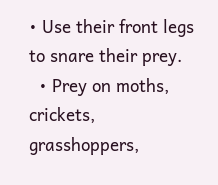• Use their front legs to snare their prey.
  • Prey on moths, crickets, grasshoppers,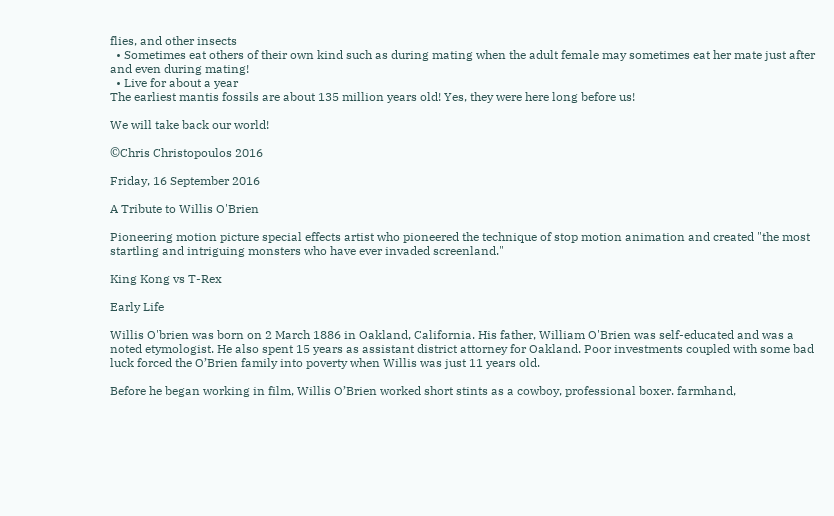flies, and other insects
  • Sometimes eat others of their own kind such as during mating when the adult female may sometimes eat her mate just after and even during mating!
  • Live for about a year
The earliest mantis fossils are about 135 million years old! Yes, they were here long before us!

We will take back our world!

©Chris Christopoulos 2016

Friday, 16 September 2016

A Tribute to Willis O'Brien

Pioneering motion picture special effects artist who pioneered the technique of stop motion animation and created "the most startling and intriguing monsters who have ever invaded screenland."

King Kong vs T-Rex

Early Life

Willis O'brien was born on 2 March 1886 in Oakland, California. His father, William O'Brien was self-educated and was a noted etymologist. He also spent 15 years as assistant district attorney for Oakland. Poor investments coupled with some bad luck forced the O’Brien family into poverty when Willis was just 11 years old.

Before he began working in film, Willis O’Brien worked short stints as a cowboy, professional boxer. farmhand,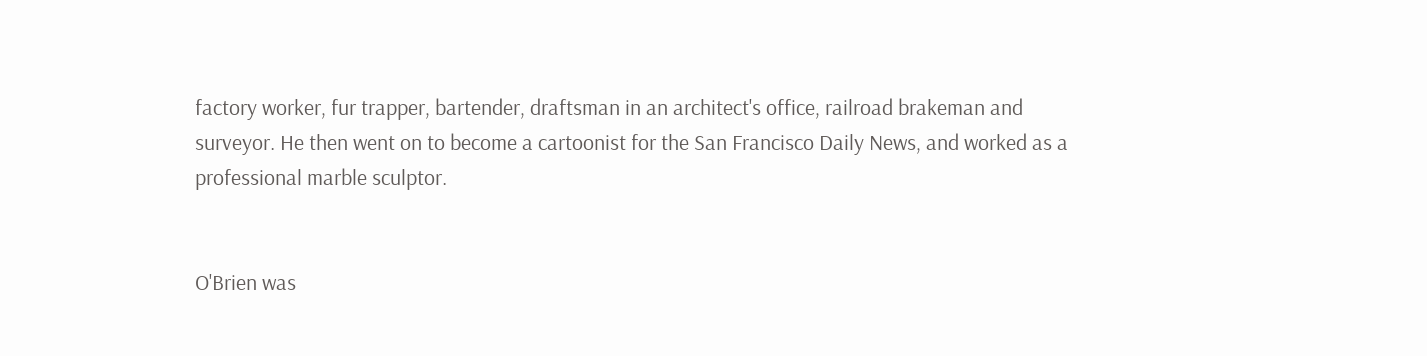factory worker, fur trapper, bartender, draftsman in an architect's office, railroad brakeman and surveyor. He then went on to become a cartoonist for the San Francisco Daily News, and worked as a professional marble sculptor.


O'Brien was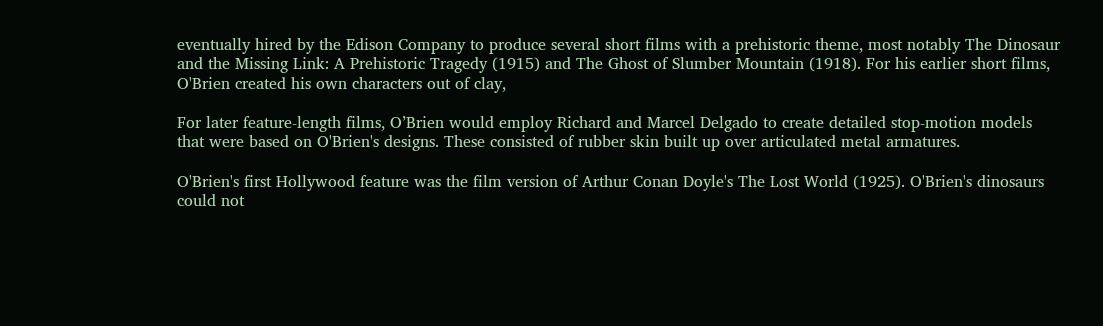eventually hired by the Edison Company to produce several short films with a prehistoric theme, most notably The Dinosaur and the Missing Link: A Prehistoric Tragedy (1915) and The Ghost of Slumber Mountain (1918). For his earlier short films, O'Brien created his own characters out of clay,

For later feature-length films, O’Brien would employ Richard and Marcel Delgado to create detailed stop-motion models that were based on O'Brien's designs. These consisted of rubber skin built up over articulated metal armatures.

O'Brien's first Hollywood feature was the film version of Arthur Conan Doyle's The Lost World (1925). O'Brien's dinosaurs could not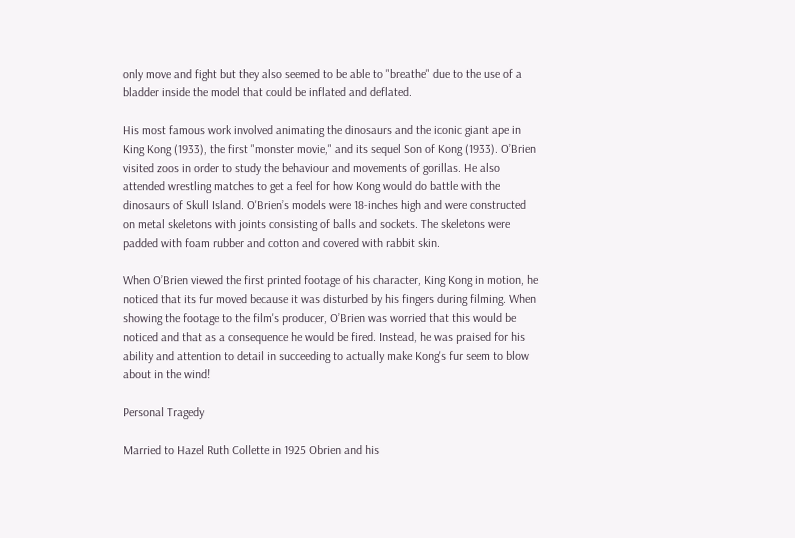only move and fight but they also seemed to be able to "breathe" due to the use of a bladder inside the model that could be inflated and deflated.

His most famous work involved animating the dinosaurs and the iconic giant ape in King Kong (1933), the first "monster movie," and its sequel Son of Kong (1933). O’Brien visited zoos in order to study the behaviour and movements of gorillas. He also attended wrestling matches to get a feel for how Kong would do battle with the dinosaurs of Skull Island. O'Brien’s models were 18-inches high and were constructed on metal skeletons with joints consisting of balls and sockets. The skeletons were padded with foam rubber and cotton and covered with rabbit skin.

When O’Brien viewed the first printed footage of his character, King Kong in motion, he noticed that its fur moved because it was disturbed by his fingers during filming. When showing the footage to the film's producer, O’Brien was worried that this would be noticed and that as a consequence he would be fired. Instead, he was praised for his ability and attention to detail in succeeding to actually make Kong's fur seem to blow about in the wind!

Personal Tragedy

Married to Hazel Ruth Collette in 1925 Obrien and his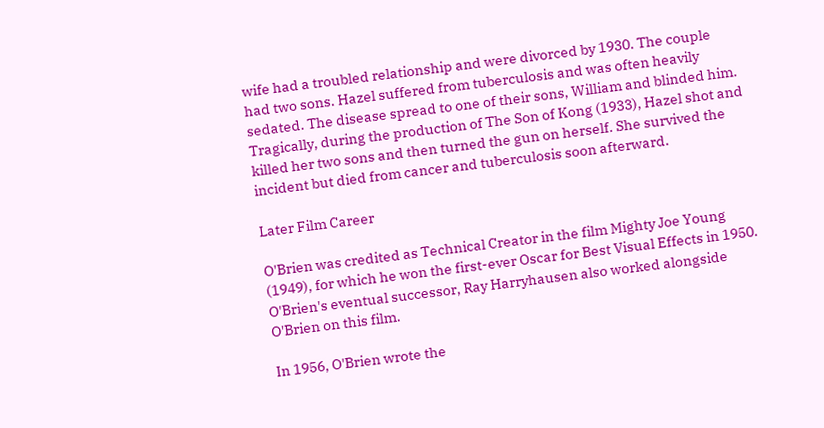wife had a troubled relationship and were divorced by 1930. The couple had two sons. Hazel suffered from tuberculosis and was often heavily sedated. The disease spread to one of their sons, William and blinded him. Tragically, during the production of The Son of Kong (1933), Hazel shot and killed her two sons and then turned the gun on herself. She survived the incident but died from cancer and tuberculosis soon afterward.

Later Film Career

O'Brien was credited as Technical Creator in the film Mighty Joe Young (1949), for which he won the first-ever Oscar for Best Visual Effects in 1950. O'Brien's eventual successor, Ray Harryhausen also worked alongside O'Brien on this film.

In 1956, O'Brien wrote the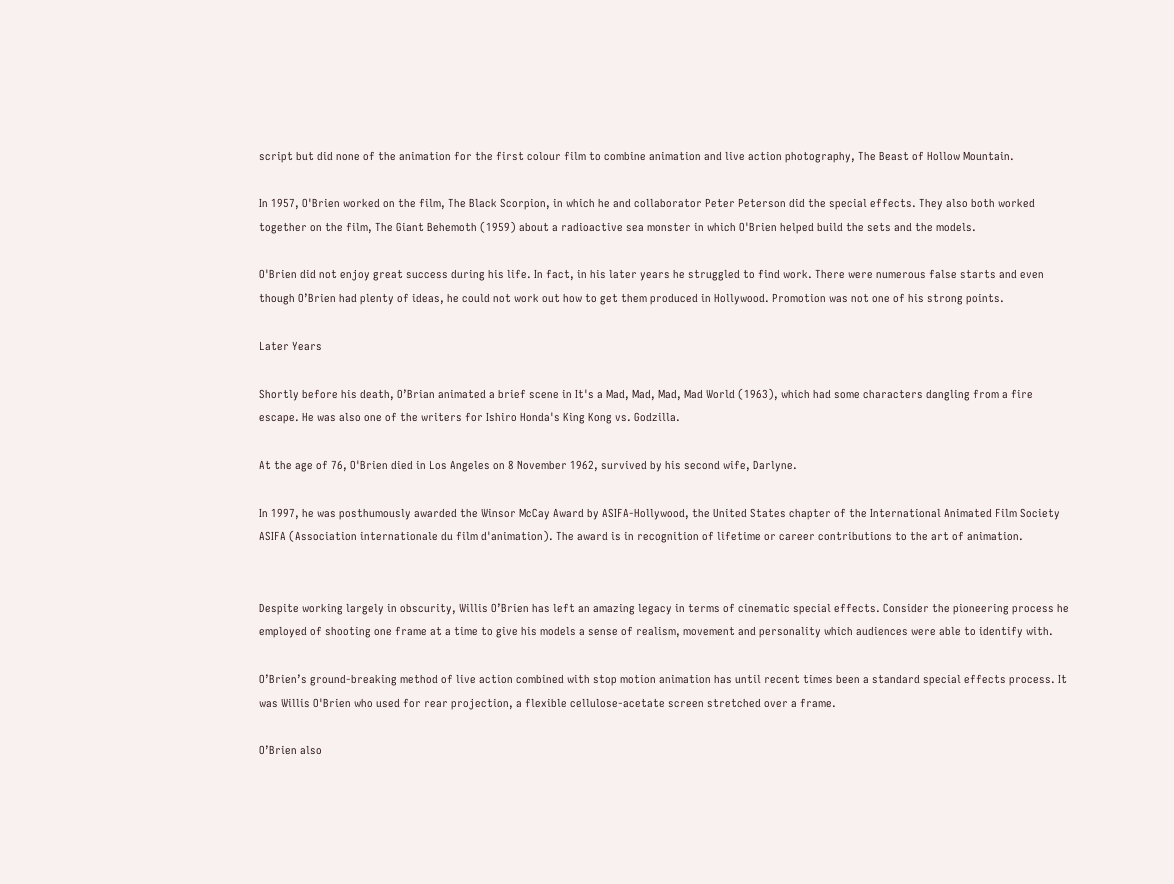script but did none of the animation for the first colour film to combine animation and live action photography, The Beast of Hollow Mountain.

In 1957, O'Brien worked on the film, The Black Scorpion, in which he and collaborator Peter Peterson did the special effects. They also both worked together on the film, The Giant Behemoth (1959) about a radioactive sea monster in which O'Brien helped build the sets and the models.

O'Brien did not enjoy great success during his life. In fact, in his later years he struggled to find work. There were numerous false starts and even though O’Brien had plenty of ideas, he could not work out how to get them produced in Hollywood. Promotion was not one of his strong points.

Later Years

Shortly before his death, O’Brian animated a brief scene in It's a Mad, Mad, Mad, Mad World (1963), which had some characters dangling from a fire escape. He was also one of the writers for Ishiro Honda's King Kong vs. Godzilla.

At the age of 76, O'Brien died in Los Angeles on 8 November 1962, survived by his second wife, Darlyne.

In 1997, he was posthumously awarded the Winsor McCay Award by ASIFA-Hollywood, the United States chapter of the International Animated Film Society ASIFA (Association internationale du film d'animation). The award is in recognition of lifetime or career contributions to the art of animation.


Despite working largely in obscurity, Willis O’Brien has left an amazing legacy in terms of cinematic special effects. Consider the pioneering process he employed of shooting one frame at a time to give his models a sense of realism, movement and personality which audiences were able to identify with.

O’Brien’s ground-breaking method of live action combined with stop motion animation has until recent times been a standard special effects process. It was Willis O'Brien who used for rear projection, a flexible cellulose-acetate screen stretched over a frame.

O’Brien also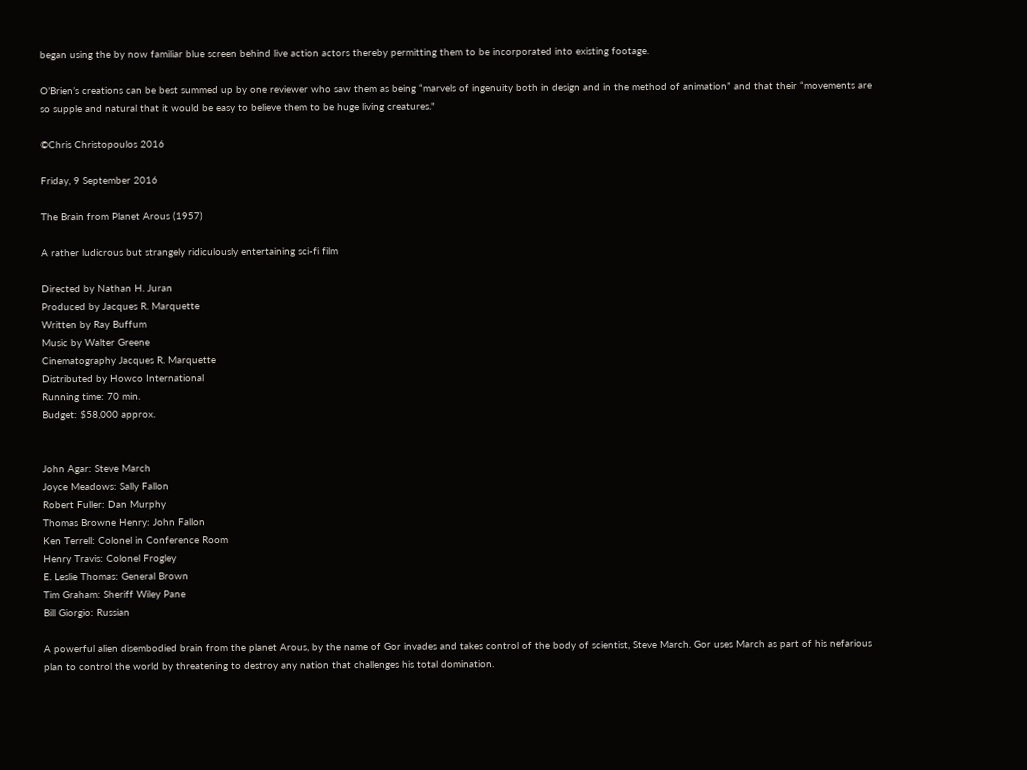began using the by now familiar blue screen behind live action actors thereby permitting them to be incorporated into existing footage.

O’Brien’s creations can be best summed up by one reviewer who saw them as being “marvels of ingenuity both in design and in the method of animation” and that their “movements are so supple and natural that it would be easy to believe them to be huge living creatures."

©Chris Christopoulos 2016

Friday, 9 September 2016

The Brain from Planet Arous (1957)

A rather ludicrous but strangely ridiculously entertaining sci-fi film

Directed by Nathan H. Juran
Produced by Jacques R. Marquette
Written by Ray Buffum
Music by Walter Greene
Cinematography Jacques R. Marquette
Distributed by Howco International
Running time: 70 min.
Budget: $58,000 approx.


John Agar: Steve March
Joyce Meadows: Sally Fallon
Robert Fuller: Dan Murphy
Thomas Browne Henry: John Fallon
Ken Terrell: Colonel in Conference Room
Henry Travis: Colonel Frogley
E. Leslie Thomas: General Brown
Tim Graham: Sheriff Wiley Pane
Bill Giorgio: Russian

A powerful alien disembodied brain from the planet Arous, by the name of Gor invades and takes control of the body of scientist, Steve March. Gor uses March as part of his nefarious plan to control the world by threatening to destroy any nation that challenges his total domination.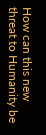How can this new threat to Humanity be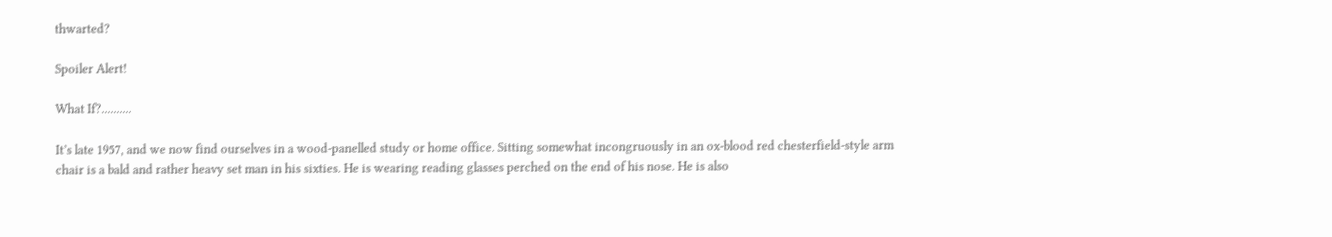thwarted?

Spoiler Alert!

What If?..........

It’s late 1957, and we now find ourselves in a wood-panelled study or home office. Sitting somewhat incongruously in an ox-blood red chesterfield-style arm chair is a bald and rather heavy set man in his sixties. He is wearing reading glasses perched on the end of his nose. He is also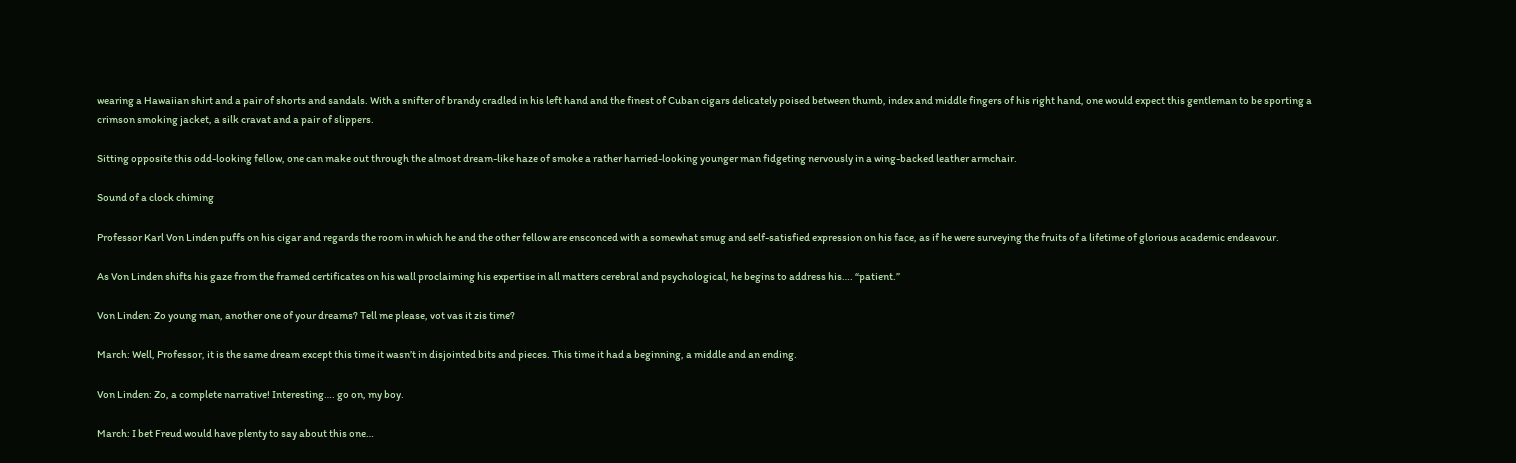wearing a Hawaiian shirt and a pair of shorts and sandals. With a snifter of brandy cradled in his left hand and the finest of Cuban cigars delicately poised between thumb, index and middle fingers of his right hand, one would expect this gentleman to be sporting a crimson smoking jacket, a silk cravat and a pair of slippers.

Sitting opposite this odd-looking fellow, one can make out through the almost dream-like haze of smoke a rather harried-looking younger man fidgeting nervously in a wing-backed leather armchair.

Sound of a clock chiming

Professor Karl Von Linden puffs on his cigar and regards the room in which he and the other fellow are ensconced with a somewhat smug and self-satisfied expression on his face, as if he were surveying the fruits of a lifetime of glorious academic endeavour.

As Von Linden shifts his gaze from the framed certificates on his wall proclaiming his expertise in all matters cerebral and psychological, he begins to address his…. “patient.”

Von Linden: Zo young man, another one of your dreams? Tell me please, vot vas it zis time?

March: Well, Professor, it is the same dream except this time it wasn’t in disjointed bits and pieces. This time it had a beginning, a middle and an ending.

Von Linden: Zo, a complete narrative! Interesting…. go on, my boy.

March: I bet Freud would have plenty to say about this one…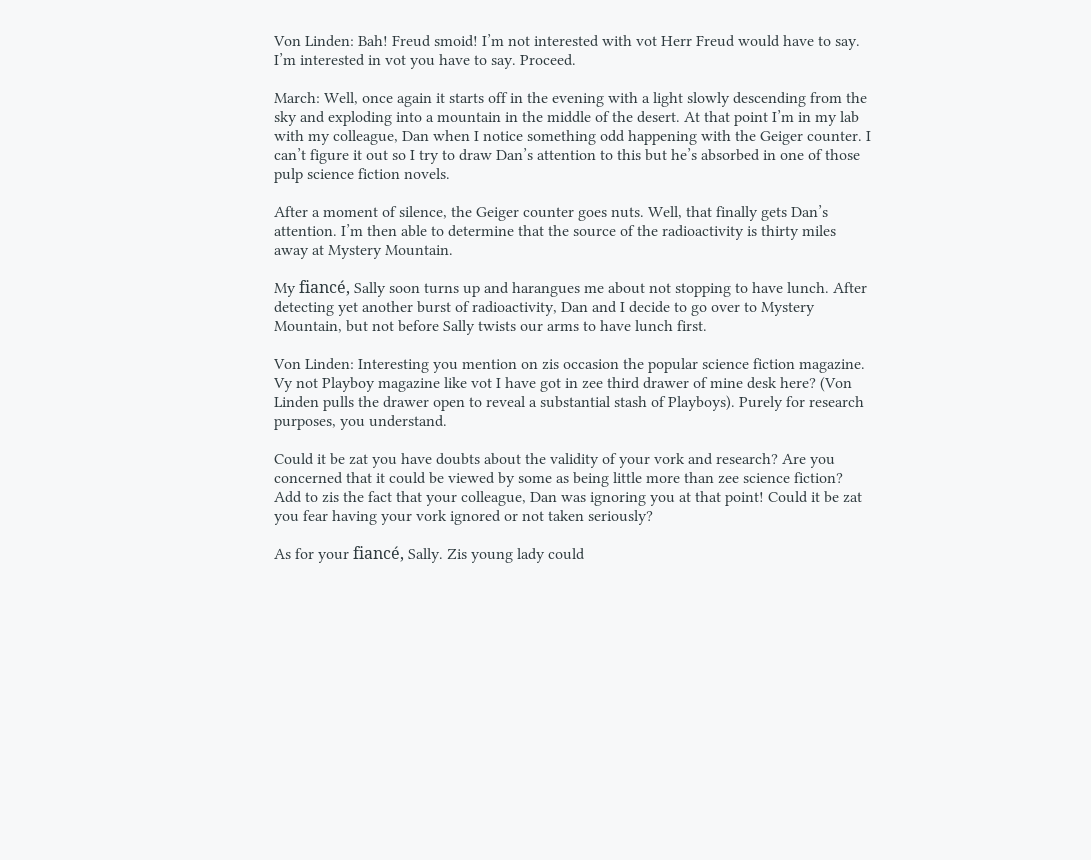Von Linden: Bah! Freud smoid! I’m not interested with vot Herr Freud would have to say. I’m interested in vot you have to say. Proceed.

March: Well, once again it starts off in the evening with a light slowly descending from the sky and exploding into a mountain in the middle of the desert. At that point I’m in my lab with my colleague, Dan when I notice something odd happening with the Geiger counter. I can’t figure it out so I try to draw Dan’s attention to this but he’s absorbed in one of those pulp science fiction novels.

After a moment of silence, the Geiger counter goes nuts. Well, that finally gets Dan’s attention. I’m then able to determine that the source of the radioactivity is thirty miles away at Mystery Mountain.

My fiancé, Sally soon turns up and harangues me about not stopping to have lunch. After detecting yet another burst of radioactivity, Dan and I decide to go over to Mystery Mountain, but not before Sally twists our arms to have lunch first.

Von Linden: Interesting you mention on zis occasion the popular science fiction magazine. Vy not Playboy magazine like vot I have got in zee third drawer of mine desk here? (Von Linden pulls the drawer open to reveal a substantial stash of Playboys). Purely for research purposes, you understand.

Could it be zat you have doubts about the validity of your vork and research? Are you concerned that it could be viewed by some as being little more than zee science fiction? Add to zis the fact that your colleague, Dan was ignoring you at that point! Could it be zat you fear having your vork ignored or not taken seriously?

As for your fiancé, Sally. Zis young lady could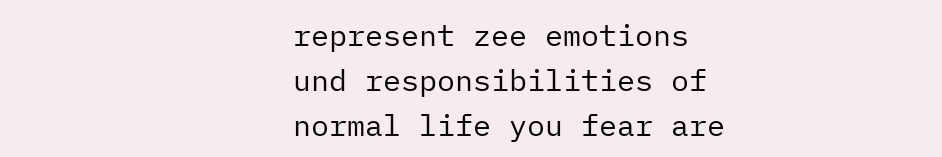represent zee emotions und responsibilities of normal life you fear are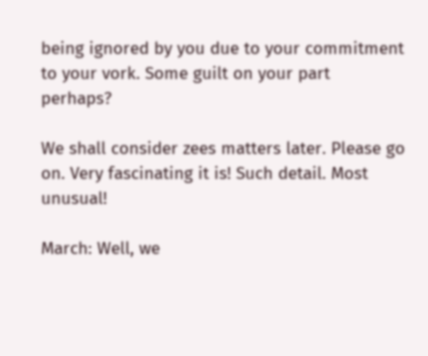being ignored by you due to your commitment to your vork. Some guilt on your part perhaps?

We shall consider zees matters later. Please go on. Very fascinating it is! Such detail. Most unusual!

March: Well, we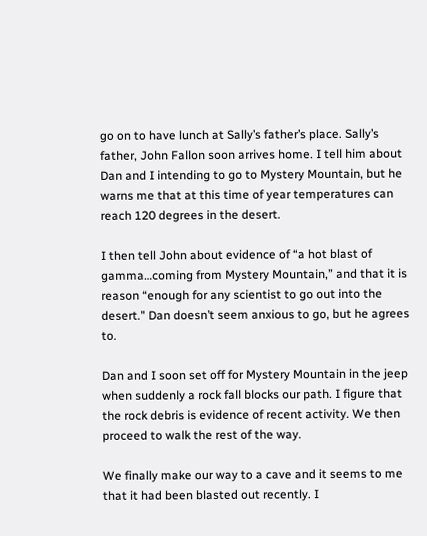go on to have lunch at Sally’s father’s place. Sally’s father, John Fallon soon arrives home. I tell him about Dan and I intending to go to Mystery Mountain, but he warns me that at this time of year temperatures can reach 120 degrees in the desert.

I then tell John about evidence of “a hot blast of gamma…coming from Mystery Mountain,” and that it is reason “enough for any scientist to go out into the desert." Dan doesn’t seem anxious to go, but he agrees to.

Dan and I soon set off for Mystery Mountain in the jeep when suddenly a rock fall blocks our path. I figure that the rock debris is evidence of recent activity. We then proceed to walk the rest of the way.

We finally make our way to a cave and it seems to me that it had been blasted out recently. I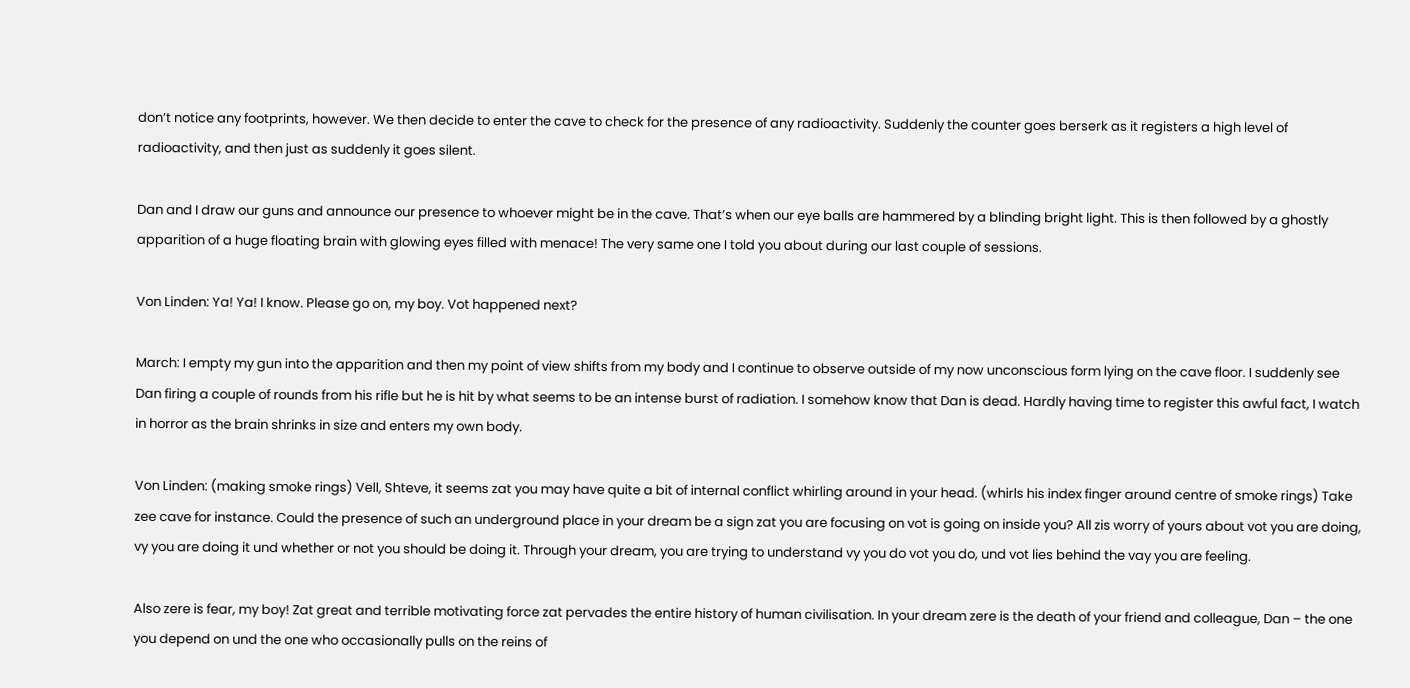don’t notice any footprints, however. We then decide to enter the cave to check for the presence of any radioactivity. Suddenly the counter goes berserk as it registers a high level of radioactivity, and then just as suddenly it goes silent.

Dan and I draw our guns and announce our presence to whoever might be in the cave. That’s when our eye balls are hammered by a blinding bright light. This is then followed by a ghostly apparition of a huge floating brain with glowing eyes filled with menace! The very same one I told you about during our last couple of sessions.

Von Linden: Ya! Ya! I know. Please go on, my boy. Vot happened next?

March: I empty my gun into the apparition and then my point of view shifts from my body and I continue to observe outside of my now unconscious form lying on the cave floor. I suddenly see Dan firing a couple of rounds from his rifle but he is hit by what seems to be an intense burst of radiation. I somehow know that Dan is dead. Hardly having time to register this awful fact, I watch in horror as the brain shrinks in size and enters my own body.

Von Linden: (making smoke rings) Vell, Shteve, it seems zat you may have quite a bit of internal conflict whirling around in your head. (whirls his index finger around centre of smoke rings) Take zee cave for instance. Could the presence of such an underground place in your dream be a sign zat you are focusing on vot is going on inside you? All zis worry of yours about vot you are doing, vy you are doing it und whether or not you should be doing it. Through your dream, you are trying to understand vy you do vot you do, und vot lies behind the vay you are feeling.

Also zere is fear, my boy! Zat great and terrible motivating force zat pervades the entire history of human civilisation. In your dream zere is the death of your friend and colleague, Dan – the one you depend on und the one who occasionally pulls on the reins of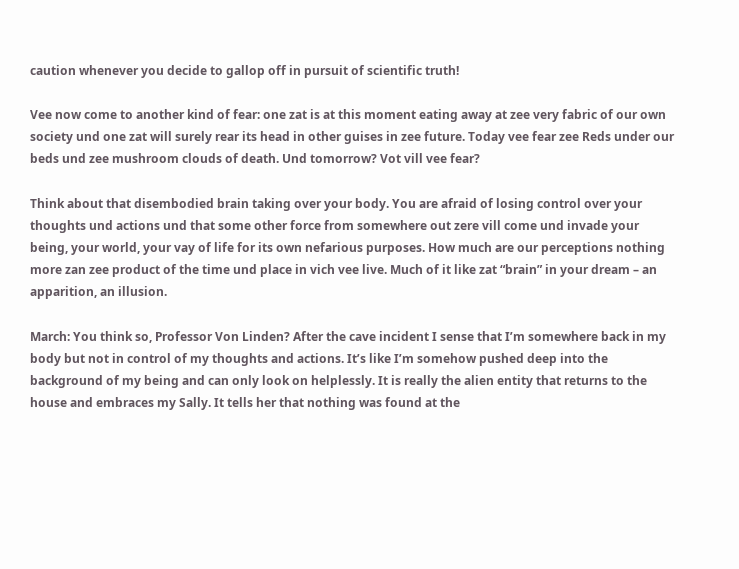caution whenever you decide to gallop off in pursuit of scientific truth!

Vee now come to another kind of fear: one zat is at this moment eating away at zee very fabric of our own society und one zat will surely rear its head in other guises in zee future. Today vee fear zee Reds under our beds und zee mushroom clouds of death. Und tomorrow? Vot vill vee fear?

Think about that disembodied brain taking over your body. You are afraid of losing control over your thoughts und actions und that some other force from somewhere out zere vill come und invade your being, your world, your vay of life for its own nefarious purposes. How much are our perceptions nothing more zan zee product of the time und place in vich vee live. Much of it like zat “brain” in your dream – an apparition, an illusion.

March: You think so, Professor Von Linden? After the cave incident I sense that I’m somewhere back in my body but not in control of my thoughts and actions. It’s like I’m somehow pushed deep into the background of my being and can only look on helplessly. It is really the alien entity that returns to the house and embraces my Sally. It tells her that nothing was found at the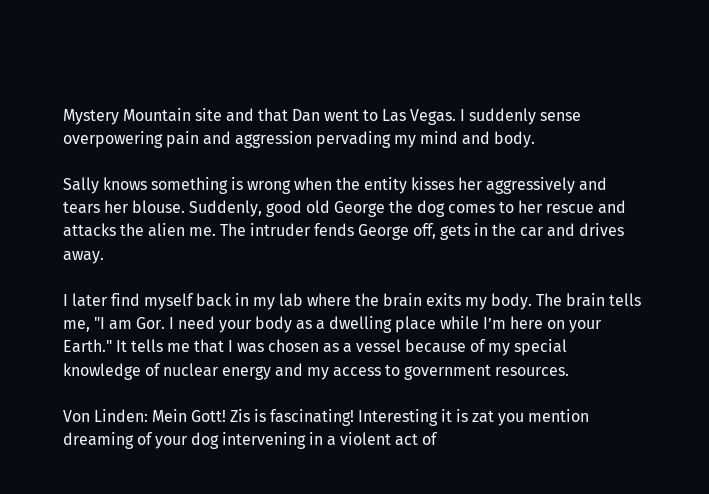Mystery Mountain site and that Dan went to Las Vegas. I suddenly sense overpowering pain and aggression pervading my mind and body.

Sally knows something is wrong when the entity kisses her aggressively and tears her blouse. Suddenly, good old George the dog comes to her rescue and attacks the alien me. The intruder fends George off, gets in the car and drives away.

I later find myself back in my lab where the brain exits my body. The brain tells me, "I am Gor. I need your body as a dwelling place while I’m here on your Earth." It tells me that I was chosen as a vessel because of my special knowledge of nuclear energy and my access to government resources.

Von Linden: Mein Gott! Zis is fascinating! Interesting it is zat you mention dreaming of your dog intervening in a violent act of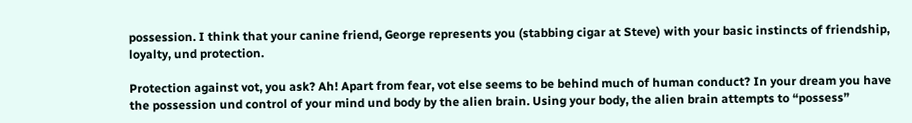possession. I think that your canine friend, George represents you (stabbing cigar at Steve) with your basic instincts of friendship, loyalty, und protection.

Protection against vot, you ask? Ah! Apart from fear, vot else seems to be behind much of human conduct? In your dream you have the possession und control of your mind und body by the alien brain. Using your body, the alien brain attempts to “possess”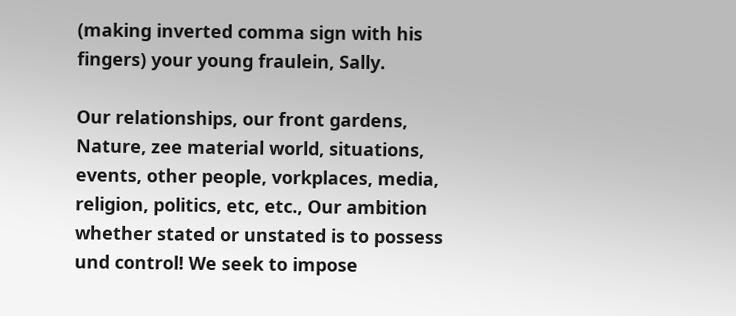(making inverted comma sign with his fingers) your young fraulein, Sally.

Our relationships, our front gardens, Nature, zee material world, situations, events, other people, vorkplaces, media, religion, politics, etc, etc., Our ambition whether stated or unstated is to possess und control! We seek to impose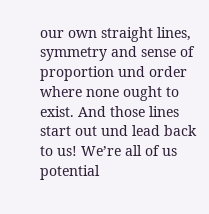our own straight lines, symmetry and sense of proportion und order where none ought to exist. And those lines start out und lead back to us! We’re all of us potential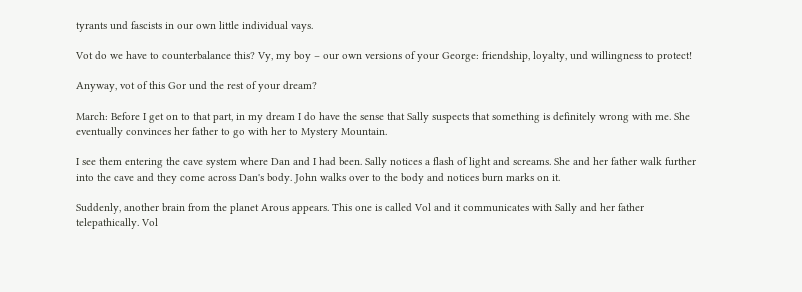tyrants und fascists in our own little individual vays.

Vot do we have to counterbalance this? Vy, my boy – our own versions of your George: friendship, loyalty, und willingness to protect!

Anyway, vot of this Gor und the rest of your dream?

March: Before I get on to that part, in my dream I do have the sense that Sally suspects that something is definitely wrong with me. She eventually convinces her father to go with her to Mystery Mountain.

I see them entering the cave system where Dan and I had been. Sally notices a flash of light and screams. She and her father walk further into the cave and they come across Dan's body. John walks over to the body and notices burn marks on it.

Suddenly, another brain from the planet Arous appears. This one is called Vol and it communicates with Sally and her father telepathically. Vol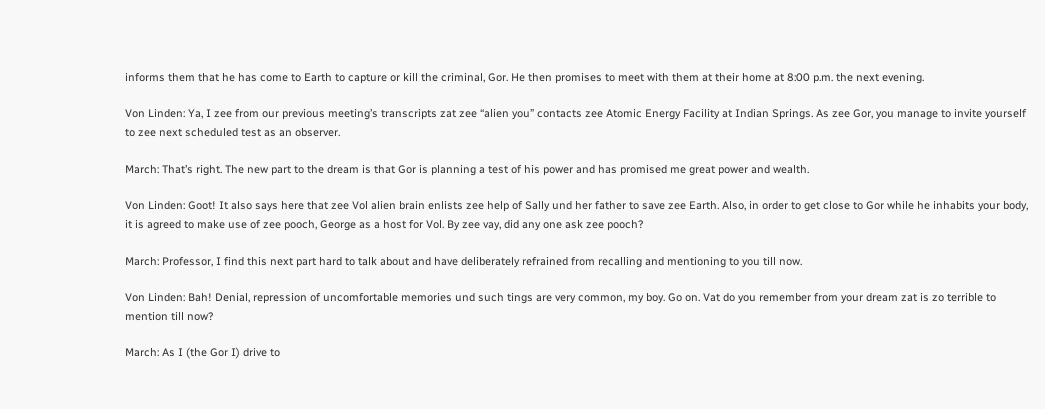informs them that he has come to Earth to capture or kill the criminal, Gor. He then promises to meet with them at their home at 8:00 p.m. the next evening.

Von Linden: Ya, I zee from our previous meeting’s transcripts zat zee “alien you” contacts zee Atomic Energy Facility at Indian Springs. As zee Gor, you manage to invite yourself to zee next scheduled test as an observer.

March: That’s right. The new part to the dream is that Gor is planning a test of his power and has promised me great power and wealth.

Von Linden: Goot! It also says here that zee Vol alien brain enlists zee help of Sally und her father to save zee Earth. Also, in order to get close to Gor while he inhabits your body, it is agreed to make use of zee pooch, George as a host for Vol. By zee vay, did any one ask zee pooch?

March: Professor, I find this next part hard to talk about and have deliberately refrained from recalling and mentioning to you till now.

Von Linden: Bah! Denial, repression of uncomfortable memories und such tings are very common, my boy. Go on. Vat do you remember from your dream zat is zo terrible to mention till now?

March: As I (the Gor I) drive to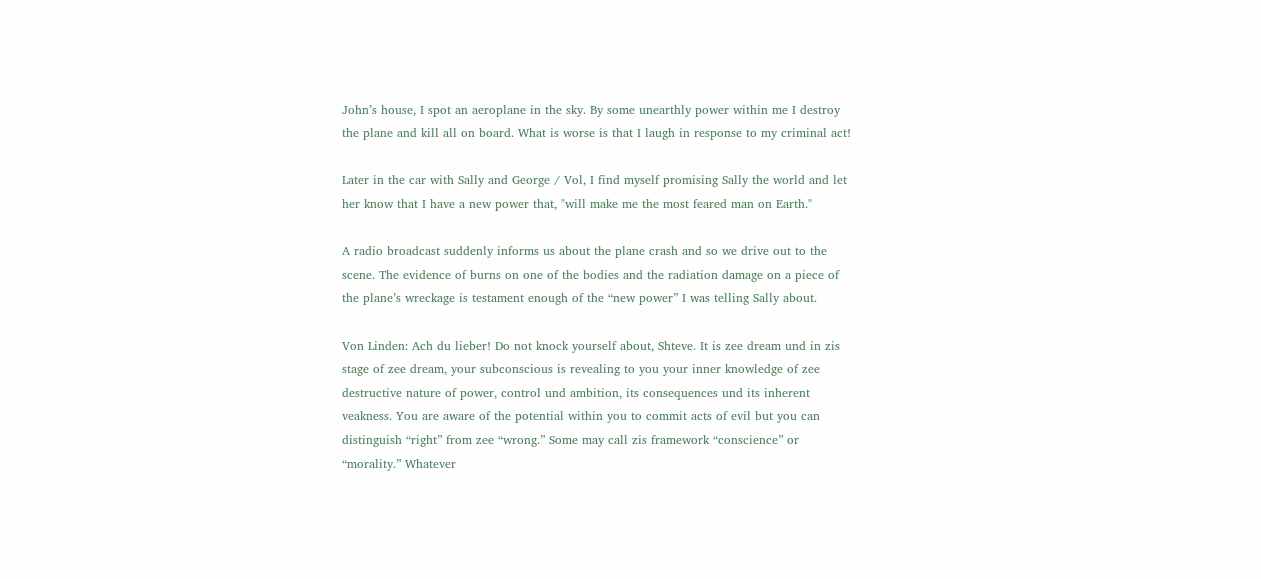John’s house, I spot an aeroplane in the sky. By some unearthly power within me I destroy the plane and kill all on board. What is worse is that I laugh in response to my criminal act!

Later in the car with Sally and George / Vol, I find myself promising Sally the world and let her know that I have a new power that, "will make me the most feared man on Earth."

A radio broadcast suddenly informs us about the plane crash and so we drive out to the scene. The evidence of burns on one of the bodies and the radiation damage on a piece of the plane’s wreckage is testament enough of the “new power” I was telling Sally about.

Von Linden: Ach du lieber! Do not knock yourself about, Shteve. It is zee dream und in zis stage of zee dream, your subconscious is revealing to you your inner knowledge of zee destructive nature of power, control und ambition, its consequences und its inherent veakness. You are aware of the potential within you to commit acts of evil but you can distinguish “right” from zee “wrong.” Some may call zis framework “conscience” or “morality.” Whatever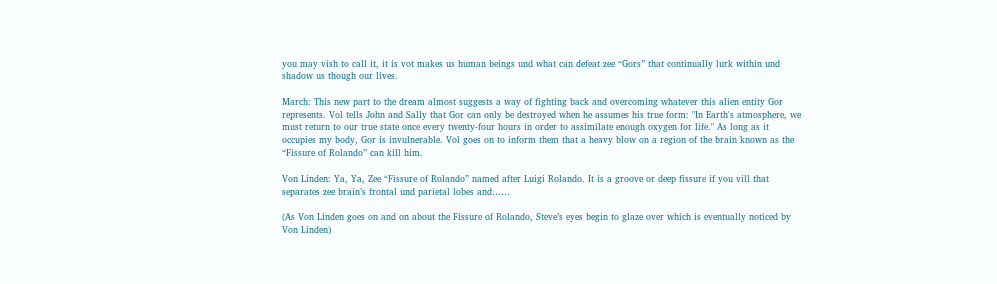you may vish to call it, it is vot makes us human beings und what can defeat zee “Gors” that continually lurk within und shadow us though our lives.

March: This new part to the dream almost suggests a way of fighting back and overcoming whatever this alien entity Gor represents. Vol tells John and Sally that Gor can only be destroyed when he assumes his true form: "In Earth's atmosphere, we must return to our true state once every twenty-four hours in order to assimilate enough oxygen for life." As long as it occupies my body, Gor is invulnerable. Vol goes on to inform them that a heavy blow on a region of the brain known as the “Fissure of Rolando” can kill him.

Von Linden: Ya, Ya, Zee “Fissure of Rolando” named after Luigi Rolando. It is a groove or deep fissure if you vill that separates zee brain’s frontal und parietal lobes and……

(As Von Linden goes on and on about the Fissure of Rolando, Steve’s eyes begin to glaze over which is eventually noticed by Von Linden)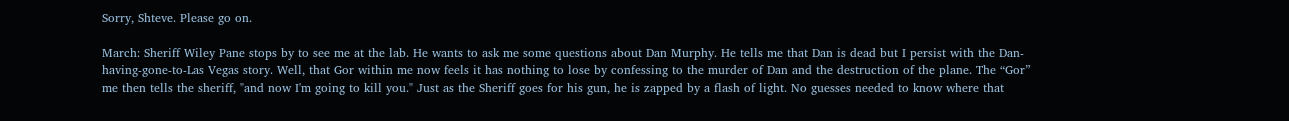Sorry, Shteve. Please go on.

March: Sheriff Wiley Pane stops by to see me at the lab. He wants to ask me some questions about Dan Murphy. He tells me that Dan is dead but I persist with the Dan-having-gone-to-Las Vegas story. Well, that Gor within me now feels it has nothing to lose by confessing to the murder of Dan and the destruction of the plane. The “Gor” me then tells the sheriff, "and now I'm going to kill you." Just as the Sheriff goes for his gun, he is zapped by a flash of light. No guesses needed to know where that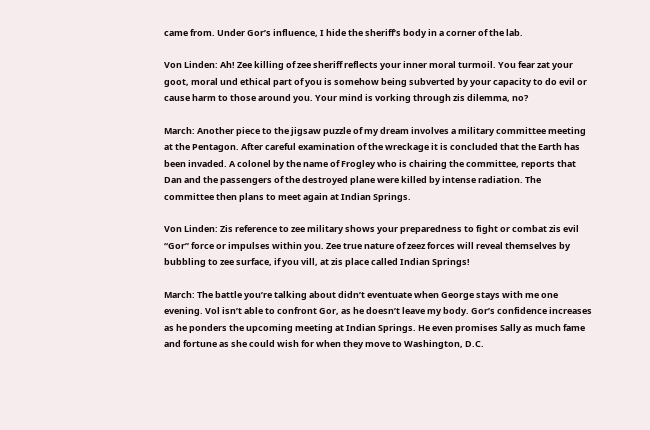came from. Under Gor’s influence, I hide the sheriff’s body in a corner of the lab.

Von Linden: Ah! Zee killing of zee sheriff reflects your inner moral turmoil. You fear zat your goot, moral und ethical part of you is somehow being subverted by your capacity to do evil or cause harm to those around you. Your mind is vorking through zis dilemma, no?

March: Another piece to the jigsaw puzzle of my dream involves a military committee meeting at the Pentagon. After careful examination of the wreckage it is concluded that the Earth has been invaded. A colonel by the name of Frogley who is chairing the committee, reports that Dan and the passengers of the destroyed plane were killed by intense radiation. The committee then plans to meet again at Indian Springs.

Von Linden: Zis reference to zee military shows your preparedness to fight or combat zis evil “Gor” force or impulses within you. Zee true nature of zeez forces will reveal themselves by bubbling to zee surface, if you vill, at zis place called Indian Springs!

March: The battle you’re talking about didn’t eventuate when George stays with me one evening. Vol isn’t able to confront Gor, as he doesn’t leave my body. Gor’s confidence increases as he ponders the upcoming meeting at Indian Springs. He even promises Sally as much fame and fortune as she could wish for when they move to Washington, D.C.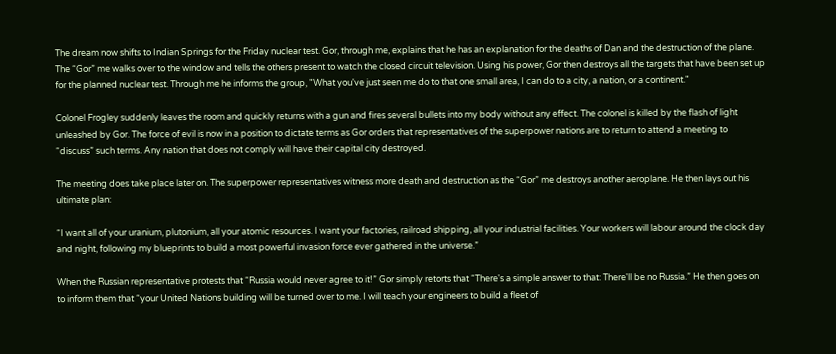The dream now shifts to Indian Springs for the Friday nuclear test. Gor, through me, explains that he has an explanation for the deaths of Dan and the destruction of the plane. The “Gor” me walks over to the window and tells the others present to watch the closed circuit television. Using his power, Gor then destroys all the targets that have been set up for the planned nuclear test. Through me he informs the group, "What you've just seen me do to that one small area, I can do to a city, a nation, or a continent."

Colonel Frogley suddenly leaves the room and quickly returns with a gun and fires several bullets into my body without any effect. The colonel is killed by the flash of light unleashed by Gor. The force of evil is now in a position to dictate terms as Gor orders that representatives of the superpower nations are to return to attend a meeting to “discuss” such terms. Any nation that does not comply will have their capital city destroyed.

The meeting does take place later on. The superpower representatives witness more death and destruction as the “Gor” me destroys another aeroplane. He then lays out his ultimate plan:

“I want all of your uranium, plutonium, all your atomic resources. I want your factories, railroad shipping, all your industrial facilities. Your workers will labour around the clock day and night, following my blueprints to build a most powerful invasion force ever gathered in the universe.”

When the Russian representative protests that “Russia would never agree to it!” Gor simply retorts that “There's a simple answer to that: There'll be no Russia.” He then goes on to inform them that “your United Nations building will be turned over to me. I will teach your engineers to build a fleet of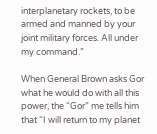interplanetary rockets, to be armed and manned by your joint military forces. All under my command.”

When General Brown asks Gor what he would do with all this power, the “Gor” me tells him that “I will return to my planet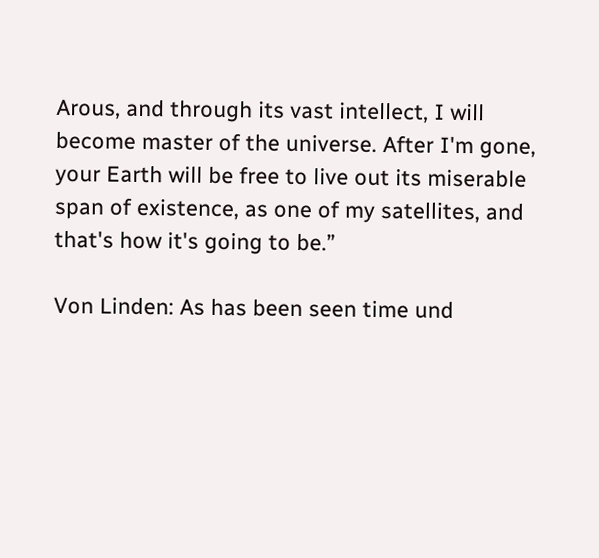Arous, and through its vast intellect, I will become master of the universe. After I'm gone, your Earth will be free to live out its miserable span of existence, as one of my satellites, and that's how it's going to be.”

Von Linden: As has been seen time und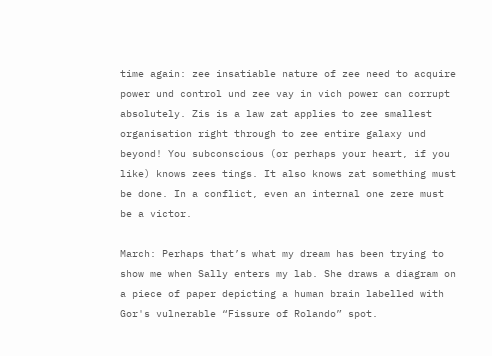time again: zee insatiable nature of zee need to acquire power und control und zee vay in vich power can corrupt absolutely. Zis is a law zat applies to zee smallest organisation right through to zee entire galaxy und beyond! You subconscious (or perhaps your heart, if you like) knows zees tings. It also knows zat something must be done. In a conflict, even an internal one zere must be a victor.

March: Perhaps that’s what my dream has been trying to show me when Sally enters my lab. She draws a diagram on a piece of paper depicting a human brain labelled with Gor's vulnerable “Fissure of Rolando” spot.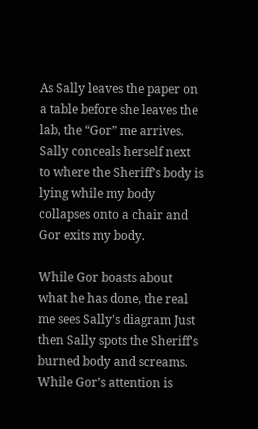As Sally leaves the paper on a table before she leaves the lab, the “Gor” me arrives. Sally conceals herself next to where the Sheriff’s body is lying while my body collapses onto a chair and Gor exits my body.

While Gor boasts about what he has done, the real me sees Sally's diagram Just then Sally spots the Sheriff's burned body and screams. While Gor’s attention is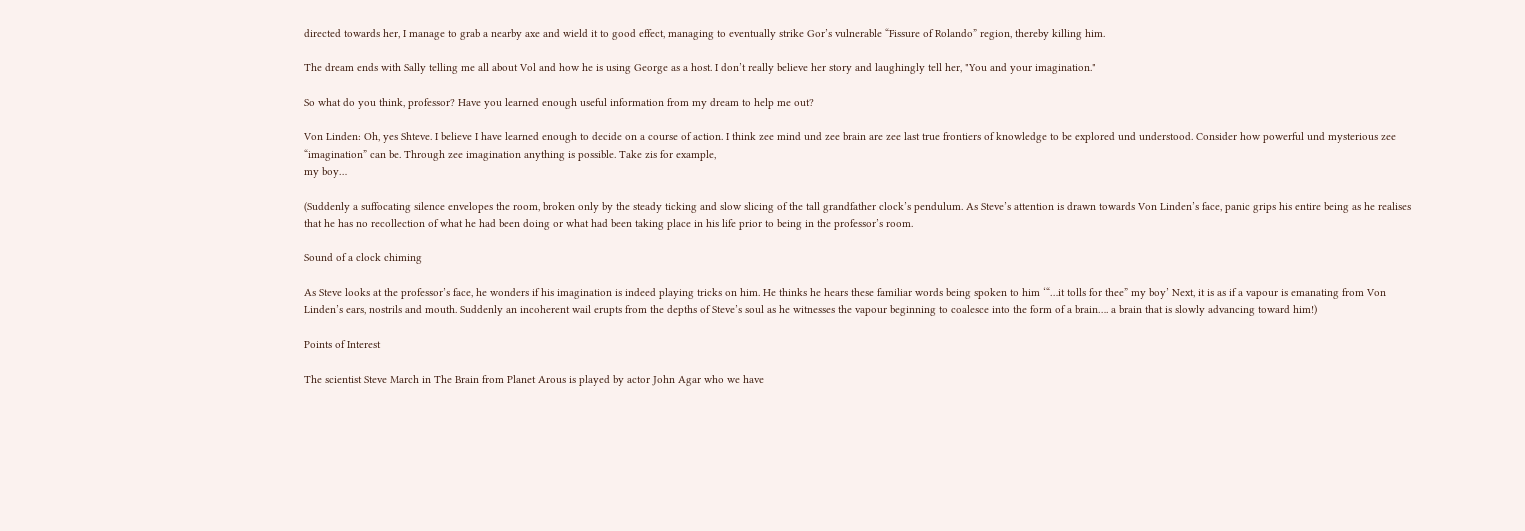directed towards her, I manage to grab a nearby axe and wield it to good effect, managing to eventually strike Gor’s vulnerable “Fissure of Rolando” region, thereby killing him.

The dream ends with Sally telling me all about Vol and how he is using George as a host. I don’t really believe her story and laughingly tell her, "You and your imagination."

So what do you think, professor? Have you learned enough useful information from my dream to help me out?

Von Linden: Oh, yes Shteve. I believe I have learned enough to decide on a course of action. I think zee mind und zee brain are zee last true frontiers of knowledge to be explored und understood. Consider how powerful und mysterious zee “imagination” can be. Through zee imagination anything is possible. Take zis for example,
my boy…

(Suddenly a suffocating silence envelopes the room, broken only by the steady ticking and slow slicing of the tall grandfather clock’s pendulum. As Steve’s attention is drawn towards Von Linden’s face, panic grips his entire being as he realises that he has no recollection of what he had been doing or what had been taking place in his life prior to being in the professor’s room.

Sound of a clock chiming

As Steve looks at the professor’s face, he wonders if his imagination is indeed playing tricks on him. He thinks he hears these familiar words being spoken to him ‘“…it tolls for thee” my boy’ Next, it is as if a vapour is emanating from Von Linden’s ears, nostrils and mouth. Suddenly an incoherent wail erupts from the depths of Steve’s soul as he witnesses the vapour beginning to coalesce into the form of a brain…. a brain that is slowly advancing toward him!)

Points of Interest

The scientist Steve March in The Brain from Planet Arous is played by actor John Agar who we have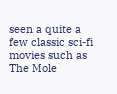seen a quite a few classic sci-fi movies such as The Mole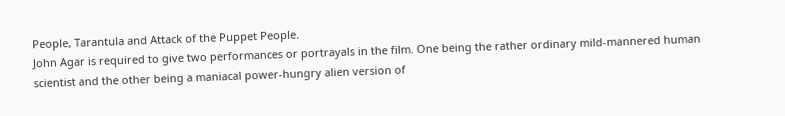People, Tarantula and Attack of the Puppet People.
John Agar is required to give two performances or portrayals in the film. One being the rather ordinary mild-mannered human scientist and the other being a maniacal power-hungry alien version of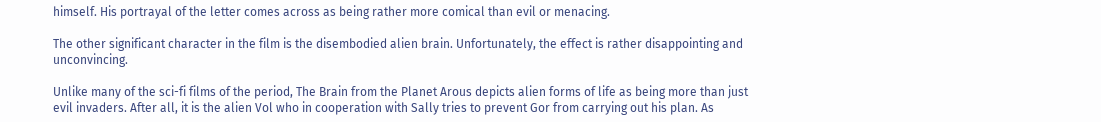himself. His portrayal of the letter comes across as being rather more comical than evil or menacing.

The other significant character in the film is the disembodied alien brain. Unfortunately, the effect is rather disappointing and unconvincing.

Unlike many of the sci-fi films of the period, The Brain from the Planet Arous depicts alien forms of life as being more than just evil invaders. After all, it is the alien Vol who in cooperation with Sally tries to prevent Gor from carrying out his plan. As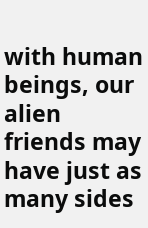with human beings, our alien friends may have just as many sides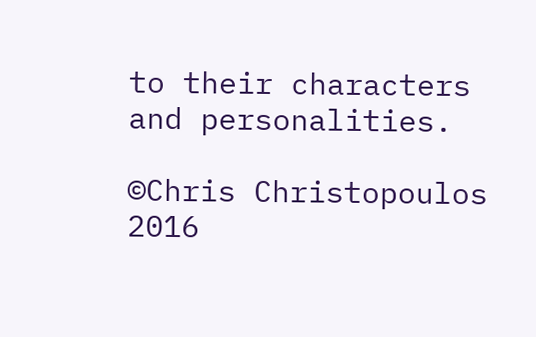to their characters and personalities.

©Chris Christopoulos 2016